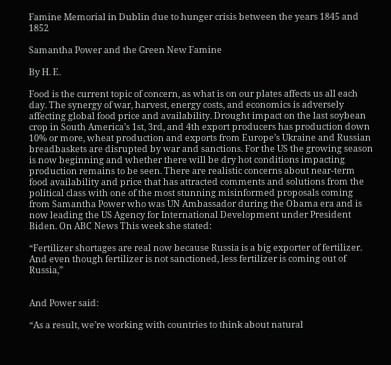Famine Memorial in Dublin due to hunger crisis between the years 1845 and 1852

Samantha Power and the Green New Famine

By H. E.

Food is the current topic of concern, as what is on our plates affects us all each day. The synergy of war, harvest, energy costs, and economics is adversely affecting global food price and availability. Drought impact on the last soybean crop in South America’s 1st, 3rd, and 4th export producers has production down 10% or more, wheat production and exports from Europe’s Ukraine and Russian breadbaskets are disrupted by war and sanctions. For the US the growing season is now beginning and whether there will be dry hot conditions impacting production remains to be seen. There are realistic concerns about near-term food availability and price that has attracted comments and solutions from the political class with one of the most stunning misinformed proposals coming from Samantha Power who was UN Ambassador during the Obama era and is now leading the US Agency for International Development under President Biden. On ABC News This week she stated:

“Fertilizer shortages are real now because Russia is a big exporter of fertilizer. And even though fertilizer is not sanctioned, less fertilizer is coming out of Russia,”


And Power said:

“As a result, we’re working with countries to think about natural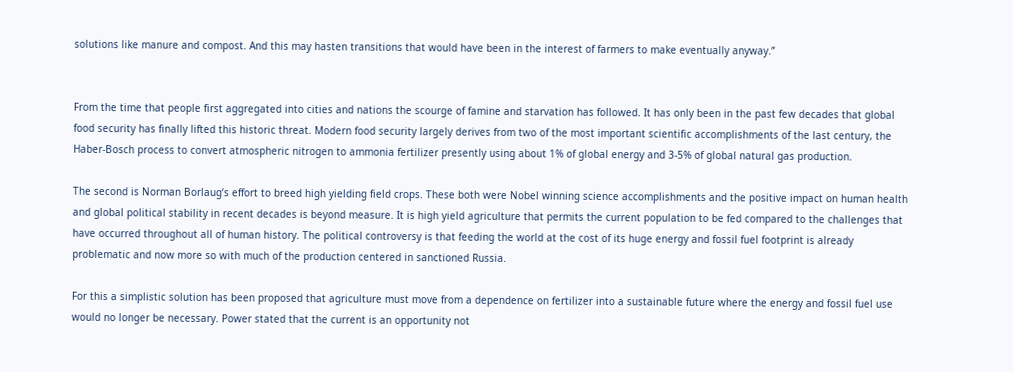solutions like manure and compost. And this may hasten transitions that would have been in the interest of farmers to make eventually anyway.”


From the time that people first aggregated into cities and nations the scourge of famine and starvation has followed. It has only been in the past few decades that global food security has finally lifted this historic threat. Modern food security largely derives from two of the most important scientific accomplishments of the last century, the Haber-Bosch process to convert atmospheric nitrogen to ammonia fertilizer presently using about 1% of global energy and 3-5% of global natural gas production.

The second is Norman Borlaug’s effort to breed high yielding field crops. These both were Nobel winning science accomplishments and the positive impact on human health and global political stability in recent decades is beyond measure. It is high yield agriculture that permits the current population to be fed compared to the challenges that have occurred throughout all of human history. The political controversy is that feeding the world at the cost of its huge energy and fossil fuel footprint is already problematic and now more so with much of the production centered in sanctioned Russia.

For this a simplistic solution has been proposed that agriculture must move from a dependence on fertilizer into a sustainable future where the energy and fossil fuel use would no longer be necessary. Power stated that the current is an opportunity not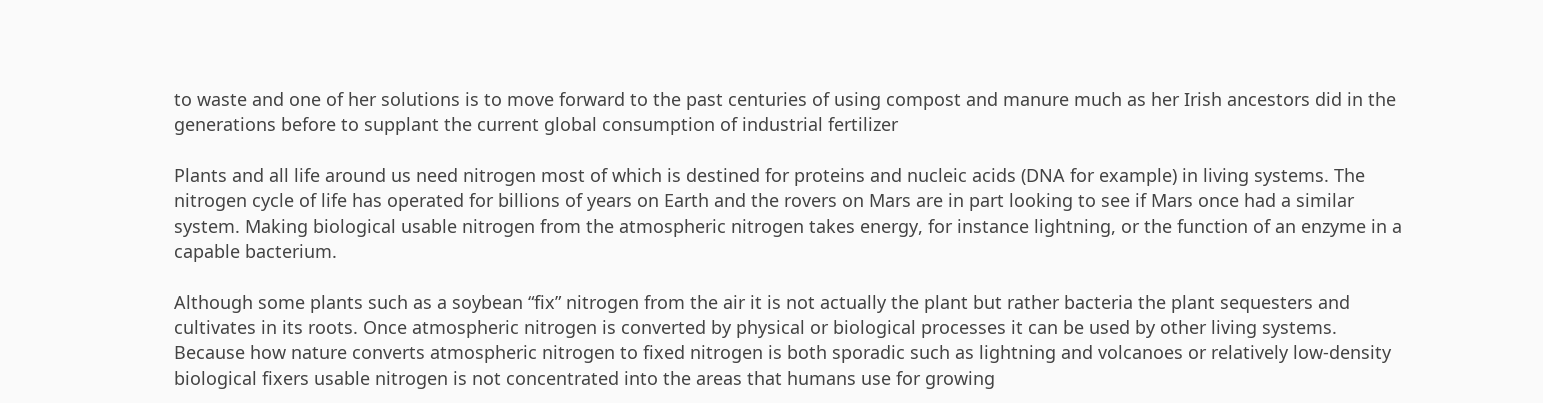to waste and one of her solutions is to move forward to the past centuries of using compost and manure much as her Irish ancestors did in the generations before to supplant the current global consumption of industrial fertilizer

Plants and all life around us need nitrogen most of which is destined for proteins and nucleic acids (DNA for example) in living systems. The nitrogen cycle of life has operated for billions of years on Earth and the rovers on Mars are in part looking to see if Mars once had a similar system. Making biological usable nitrogen from the atmospheric nitrogen takes energy, for instance lightning, or the function of an enzyme in a capable bacterium.

Although some plants such as a soybean “fix” nitrogen from the air it is not actually the plant but rather bacteria the plant sequesters and cultivates in its roots. Once atmospheric nitrogen is converted by physical or biological processes it can be used by other living systems. Because how nature converts atmospheric nitrogen to fixed nitrogen is both sporadic such as lightning and volcanoes or relatively low-density biological fixers usable nitrogen is not concentrated into the areas that humans use for growing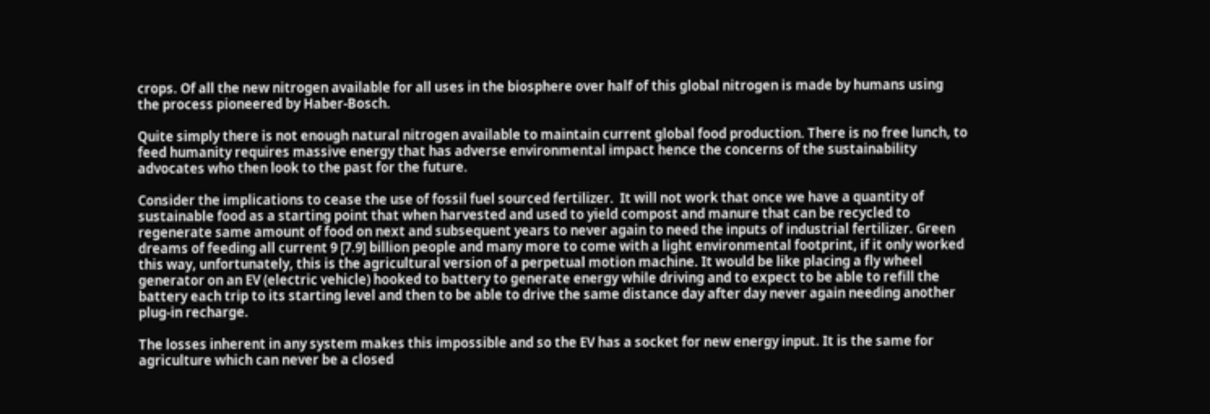crops. Of all the new nitrogen available for all uses in the biosphere over half of this global nitrogen is made by humans using the process pioneered by Haber-Bosch.

Quite simply there is not enough natural nitrogen available to maintain current global food production. There is no free lunch, to feed humanity requires massive energy that has adverse environmental impact hence the concerns of the sustainability advocates who then look to the past for the future.

Consider the implications to cease the use of fossil fuel sourced fertilizer.  It will not work that once we have a quantity of sustainable food as a starting point that when harvested and used to yield compost and manure that can be recycled to regenerate same amount of food on next and subsequent years to never again to need the inputs of industrial fertilizer. Green dreams of feeding all current 9 [7.9] billion people and many more to come with a light environmental footprint, if it only worked this way, unfortunately, this is the agricultural version of a perpetual motion machine. It would be like placing a fly wheel generator on an EV (electric vehicle) hooked to battery to generate energy while driving and to expect to be able to refill the battery each trip to its starting level and then to be able to drive the same distance day after day never again needing another plug-in recharge.

The losses inherent in any system makes this impossible and so the EV has a socket for new energy input. It is the same for agriculture which can never be a closed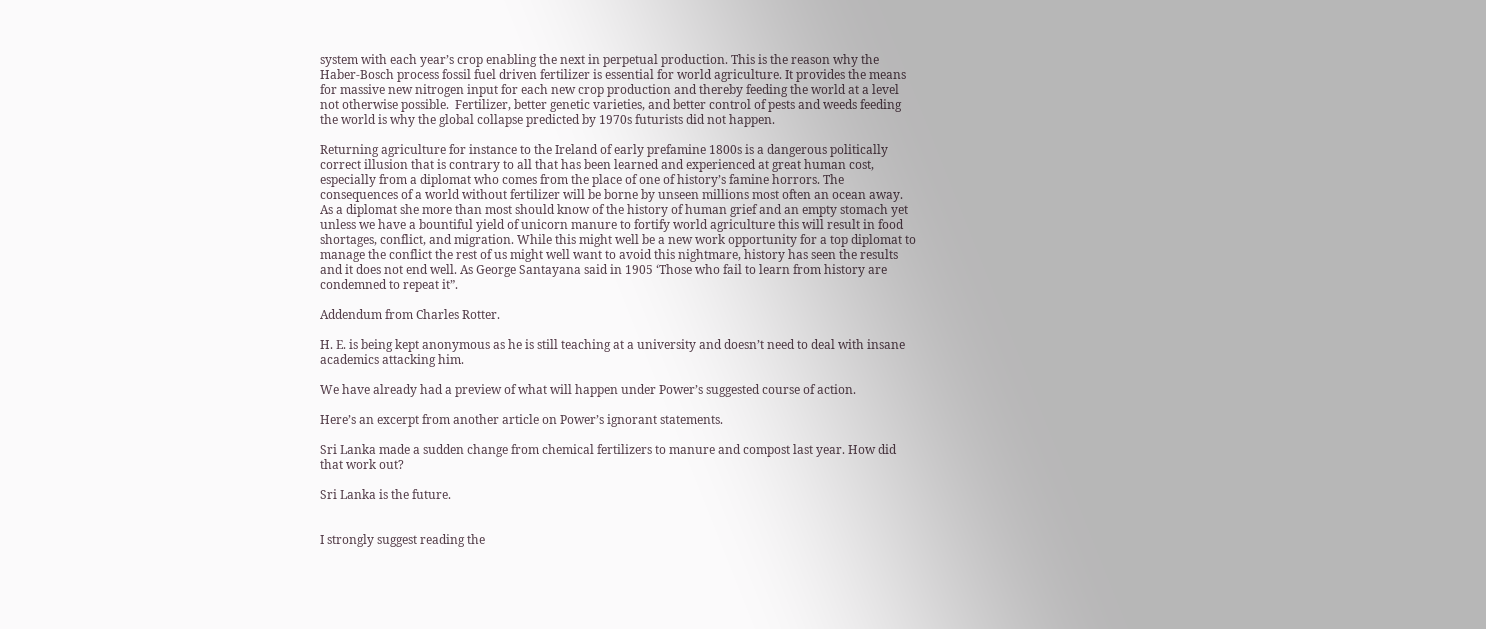system with each year’s crop enabling the next in perpetual production. This is the reason why the Haber-Bosch process fossil fuel driven fertilizer is essential for world agriculture. It provides the means for massive new nitrogen input for each new crop production and thereby feeding the world at a level not otherwise possible.  Fertilizer, better genetic varieties, and better control of pests and weeds feeding the world is why the global collapse predicted by 1970s futurists did not happen.

Returning agriculture for instance to the Ireland of early prefamine 1800s is a dangerous politically correct illusion that is contrary to all that has been learned and experienced at great human cost, especially from a diplomat who comes from the place of one of history’s famine horrors. The consequences of a world without fertilizer will be borne by unseen millions most often an ocean away. As a diplomat she more than most should know of the history of human grief and an empty stomach yet unless we have a bountiful yield of unicorn manure to fortify world agriculture this will result in food shortages, conflict, and migration. While this might well be a new work opportunity for a top diplomat to manage the conflict the rest of us might well want to avoid this nightmare, history has seen the results and it does not end well. As George Santayana said in 1905 ‘Those who fail to learn from history are condemned to repeat it”.

Addendum from Charles Rotter.

H. E. is being kept anonymous as he is still teaching at a university and doesn’t need to deal with insane academics attacking him.

We have already had a preview of what will happen under Power’s suggested course of action.

Here’s an excerpt from another article on Power’s ignorant statements.

Sri Lanka made a sudden change from chemical fertilizers to manure and compost last year. How did that work out?

Sri Lanka is the future.


I strongly suggest reading the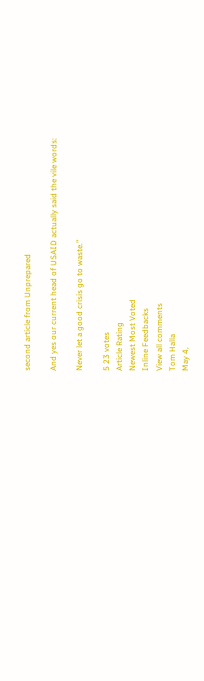second article from Unprepared

And yes our current head of USAID actually said the vile words:

Never let a good crisis go to waste.”

5 23 votes
Article Rating
Newest Most Voted
Inline Feedbacks
View all comments
Tom Halla
May 4,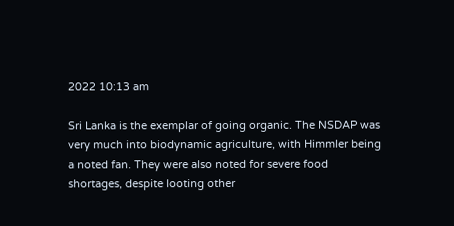2022 10:13 am

Sri Lanka is the exemplar of going organic. The NSDAP was very much into biodynamic agriculture, with Himmler being a noted fan. They were also noted for severe food shortages, despite looting other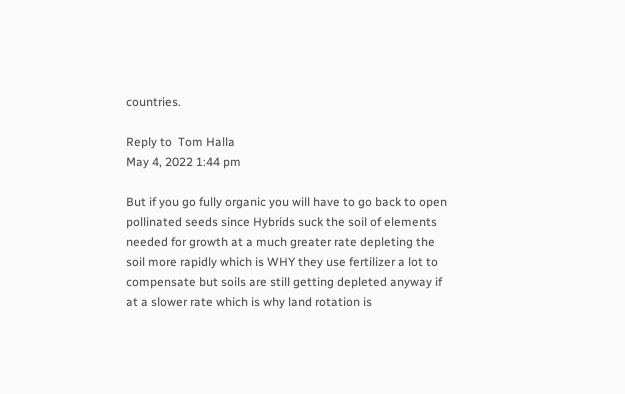countries.

Reply to  Tom Halla
May 4, 2022 1:44 pm

But if you go fully organic you will have to go back to open pollinated seeds since Hybrids suck the soil of elements needed for growth at a much greater rate depleting the soil more rapidly which is WHY they use fertilizer a lot to compensate but soils are still getting depleted anyway if at a slower rate which is why land rotation is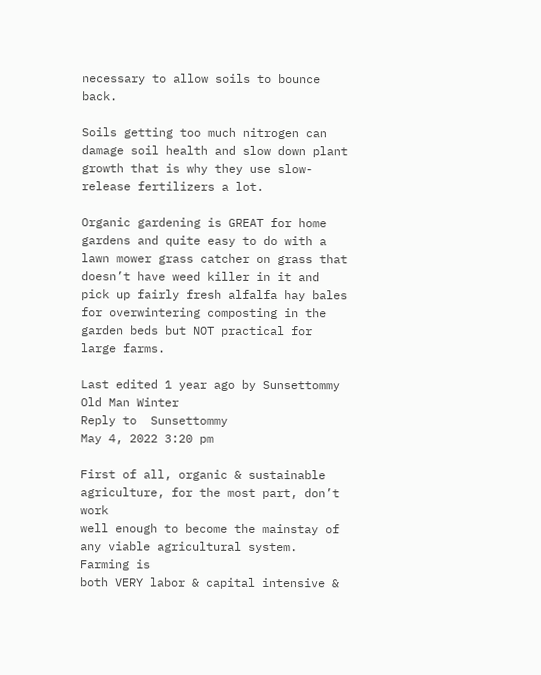necessary to allow soils to bounce back.

Soils getting too much nitrogen can damage soil health and slow down plant growth that is why they use slow-release fertilizers a lot.

Organic gardening is GREAT for home gardens and quite easy to do with a lawn mower grass catcher on grass that doesn’t have weed killer in it and pick up fairly fresh alfalfa hay bales for overwintering composting in the garden beds but NOT practical for large farms.

Last edited 1 year ago by Sunsettommy
Old Man Winter
Reply to  Sunsettommy
May 4, 2022 3:20 pm

First of all, organic & sustainable agriculture, for the most part, don’t work
well enough to become the mainstay of any viable agricultural system. Farming is
both VERY labor & capital intensive &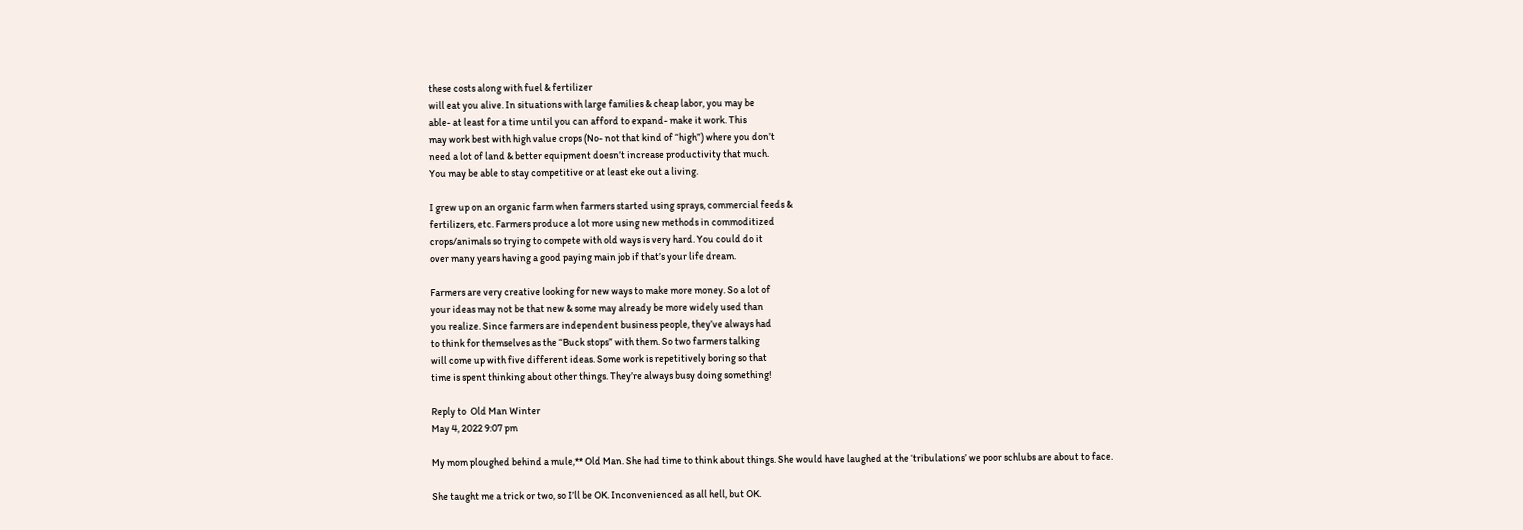these costs along with fuel & fertilizer
will eat you alive. In situations with large families & cheap labor, you may be
able- at least for a time until you can afford to expand- make it work. This
may work best with high value crops (No- not that kind of “high”) where you don’t
need a lot of land & better equipment doesn’t increase productivity that much.
You may be able to stay competitive or at least eke out a living.

I grew up on an organic farm when farmers started using sprays, commercial feeds &
fertilizers, etc. Farmers produce a lot more using new methods in commoditized
crops/animals so trying to compete with old ways is very hard. You could do it
over many years having a good paying main job if that’s your life dream.

Farmers are very creative looking for new ways to make more money. So a lot of
your ideas may not be that new & some may already be more widely used than
you realize. Since farmers are independent business people, they’ve always had
to think for themselves as the “Buck stops” with them. So two farmers talking
will come up with five different ideas. Some work is repetitively boring so that
time is spent thinking about other things. They’re always busy doing something!

Reply to  Old Man Winter
May 4, 2022 9:07 pm

My mom ploughed behind a mule,** Old Man. She had time to think about things. She would have laughed at the ‘tribulations’ we poor schlubs are about to face.

She taught me a trick or two, so I’ll be OK. Inconvenienced as all hell, but OK.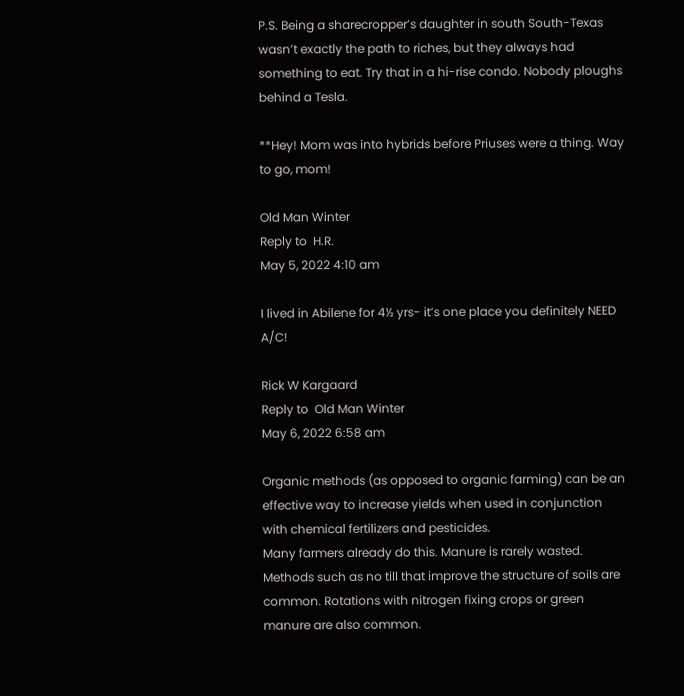P.S. Being a sharecropper’s daughter in south South-Texas wasn’t exactly the path to riches, but they always had something to eat. Try that in a hi-rise condo. Nobody ploughs behind a Tesla.

**Hey! Mom was into hybrids before Priuses were a thing. Way to go, mom!

Old Man Winter
Reply to  H.R.
May 5, 2022 4:10 am

I lived in Abilene for 4½ yrs- it’s one place you definitely NEED A/C!

Rick W Kargaard
Reply to  Old Man Winter
May 6, 2022 6:58 am

Organic methods (as opposed to organic farming) can be an effective way to increase yields when used in conjunction with chemical fertilizers and pesticides.
Many farmers already do this. Manure is rarely wasted. Methods such as no till that improve the structure of soils are common. Rotations with nitrogen fixing crops or green manure are also common.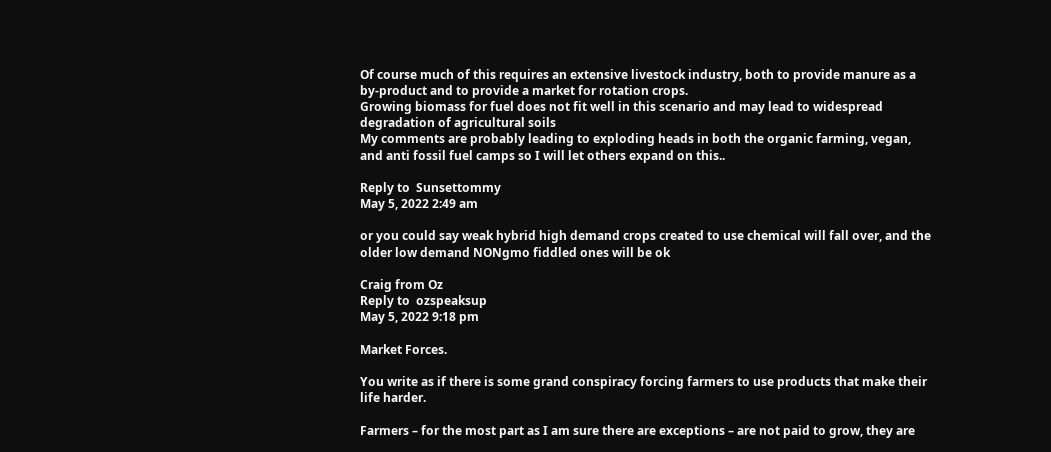Of course much of this requires an extensive livestock industry, both to provide manure as a by-product and to provide a market for rotation crops.
Growing biomass for fuel does not fit well in this scenario and may lead to widespread degradation of agricultural soils
My comments are probably leading to exploding heads in both the organic farming, vegan, and anti fossil fuel camps so I will let others expand on this..

Reply to  Sunsettommy
May 5, 2022 2:49 am

or you could say weak hybrid high demand crops created to use chemical will fall over, and the older low demand NONgmo fiddled ones will be ok

Craig from Oz
Reply to  ozspeaksup
May 5, 2022 9:18 pm

Market Forces.

You write as if there is some grand conspiracy forcing farmers to use products that make their life harder.

Farmers – for the most part as I am sure there are exceptions – are not paid to grow, they are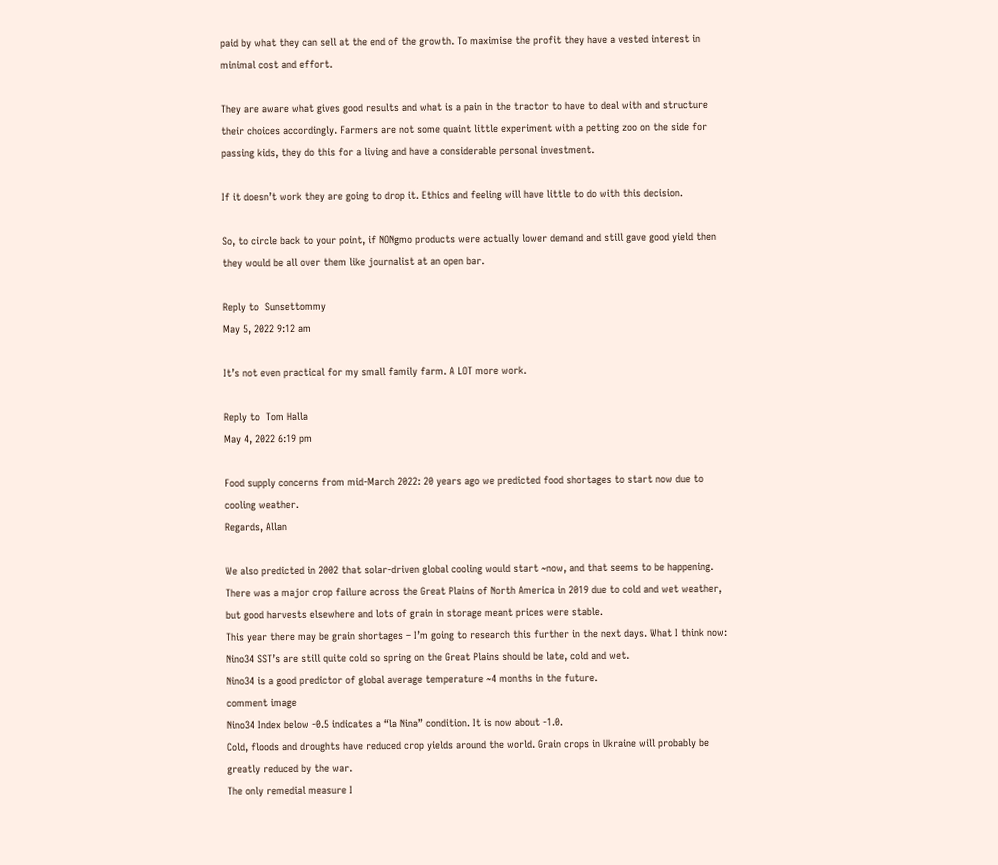paid by what they can sell at the end of the growth. To maximise the profit they have a vested interest in minimal cost and effort.

They are aware what gives good results and what is a pain in the tractor to have to deal with and structure their choices accordingly. Farmers are not some quaint little experiment with a petting zoo on the side for passing kids, they do this for a living and have a considerable personal investment.

If it doesn’t work they are going to drop it. Ethics and feeling will have little to do with this decision.

So, to circle back to your point, if NONgmo products were actually lower demand and still gave good yield then they would be all over them like journalist at an open bar.

Reply to  Sunsettommy
May 5, 2022 9:12 am

It’s not even practical for my small family farm. A LOT more work.

Reply to  Tom Halla
May 4, 2022 6:19 pm

Food supply concerns from mid-March 2022: 20 years ago we predicted food shortages to start now due to cooling weather.
Regards, Allan

We also predicted in 2002 that solar-driven global cooling would start ~now, and that seems to be happening. There was a major crop failure across the Great Plains of North America in 2019 due to cold and wet weather, but good harvests elsewhere and lots of grain in storage meant prices were stable.
This year there may be grain shortages – I’m going to research this further in the next days. What I think now:
Nino34 SST’s are still quite cold so spring on the Great Plains should be late, cold and wet.
Nino34 is a good predictor of global average temperature ~4 months in the future.
comment image
Nino34 Index below -0.5 indicates a “la Nina” condition. It is now about -1.0.
Cold, floods and droughts have reduced crop yields around the world. Grain crops in Ukraine will probably be greatly reduced by the war.
The only remedial measure I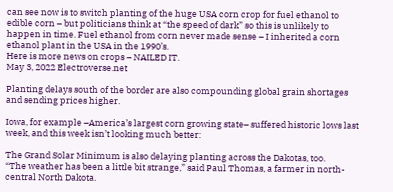can see now is to switch planting of the huge USA corn crop for fuel ethanol to edible corn – but politicians think at “the speed of dark” so this is unlikely to happen in time. Fuel ethanol from corn never made sense – I inherited a corn ethanol plant in the USA in the 1990’s.
Here is more news on crops – NAILED IT.
May 3, 2022 Electroverse.net

Planting delays south of the border are also compounding global grain shortages and sending prices higher.

Iowa, for example –America’s largest corn growing state– suffered historic lows last week, and this week isn’t looking much better:

The Grand Solar Minimum is also delaying planting across the Dakotas, too.
“The weather has been a little bit strange,” said Paul Thomas, a farmer in north-central North Dakota.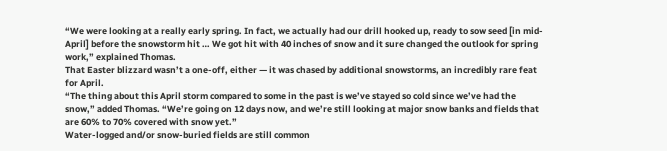“We were looking at a really early spring. In fact, we actually had our drill hooked up, ready to sow seed [in mid-April] before the snowstorm hit … We got hit with 40 inches of snow and it sure changed the outlook for spring work,” explained Thomas.
That Easter blizzard wasn’t a one-off, either — it was chased by additional snowstorms, an incredibly rare feat for April.
“The thing about this April storm compared to some in the past is we’ve stayed so cold since we’ve had the snow,” added Thomas. “We’re going on 12 days now, and we’re still looking at major snow banks and fields that are 60% to 70% covered with snow yet.”
Water-logged and/or snow-buried fields are still common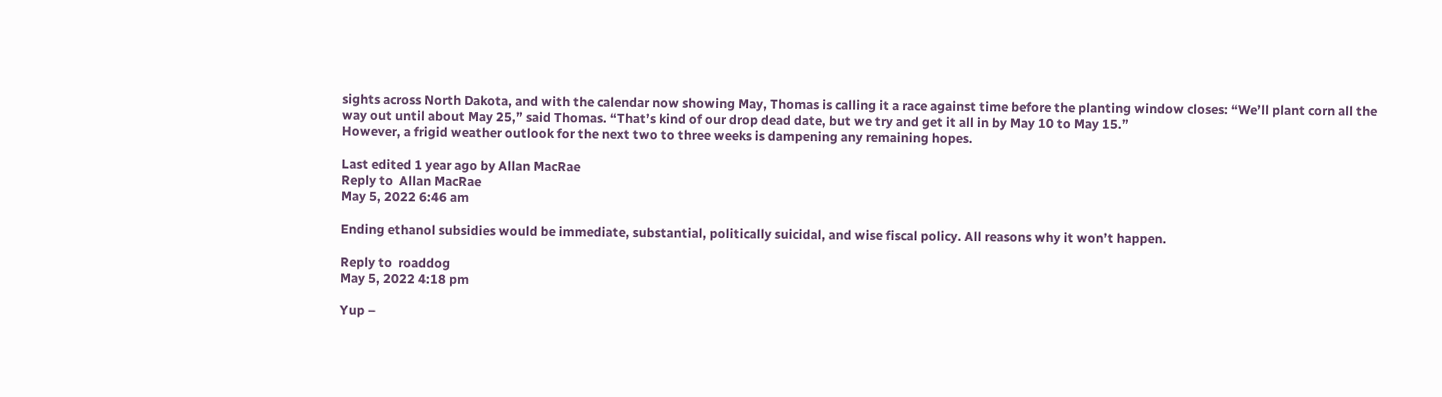sights across North Dakota, and with the calendar now showing May, Thomas is calling it a race against time before the planting window closes: “We’ll plant corn all the way out until about May 25,” said Thomas. “That’s kind of our drop dead date, but we try and get it all in by May 10 to May 15.”
However, a frigid weather outlook for the next two to three weeks is dampening any remaining hopes.

Last edited 1 year ago by Allan MacRae
Reply to  Allan MacRae
May 5, 2022 6:46 am

Ending ethanol subsidies would be immediate, substantial, politically suicidal, and wise fiscal policy. All reasons why it won’t happen.

Reply to  roaddog
May 5, 2022 4:18 pm

Yup –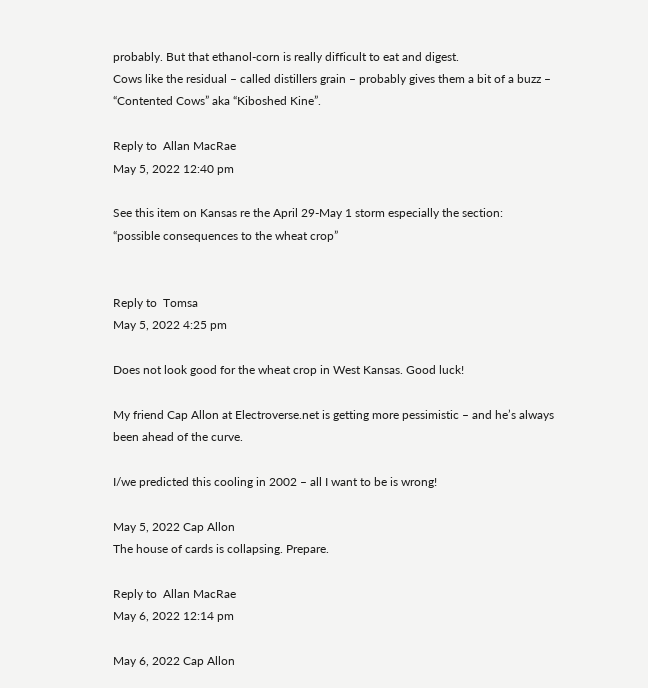probably. But that ethanol-corn is really difficult to eat and digest.
Cows like the residual – called distillers grain – probably gives them a bit of a buzz – “Contented Cows” aka “Kiboshed Kine”.

Reply to  Allan MacRae
May 5, 2022 12:40 pm

See this item on Kansas re the April 29-May 1 storm especially the section:
“possible consequences to the wheat crop”


Reply to  Tomsa
May 5, 2022 4:25 pm

Does not look good for the wheat crop in West Kansas. Good luck!

My friend Cap Allon at Electroverse.net is getting more pessimistic – and he’s always been ahead of the curve.

I/we predicted this cooling in 2002 – all I want to be is wrong!

May 5, 2022 Cap Allon
The house of cards is collapsing. Prepare.

Reply to  Allan MacRae
May 6, 2022 12:14 pm

May 6, 2022 Cap Allon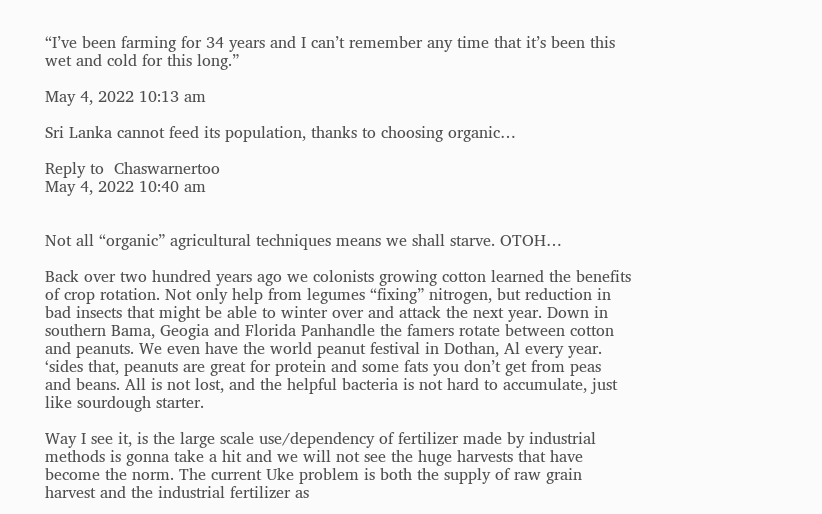“I’ve been farming for 34 years and I can’t remember any time that it’s been this wet and cold for this long.”

May 4, 2022 10:13 am

Sri Lanka cannot feed its population, thanks to choosing organic…

Reply to  Chaswarnertoo
May 4, 2022 10:40 am


Not all “organic” agricultural techniques means we shall starve. OTOH…

Back over two hundred years ago we colonists growing cotton learned the benefits of crop rotation. Not only help from legumes “fixing” nitrogen, but reduction in bad insects that might be able to winter over and attack the next year. Down in southern Bama, Geogia and Florida Panhandle the famers rotate between cotton and peanuts. We even have the world peanut festival in Dothan, Al every year. ‘sides that, peanuts are great for protein and some fats you don’t get from peas and beans. All is not lost, and the helpful bacteria is not hard to accumulate, just like sourdough starter.

Way I see it, is the large scale use/dependency of fertilizer made by industrial methods is gonna take a hit and we will not see the huge harvests that have become the norm. The current Uke problem is both the supply of raw grain harvest and the industrial fertilizer as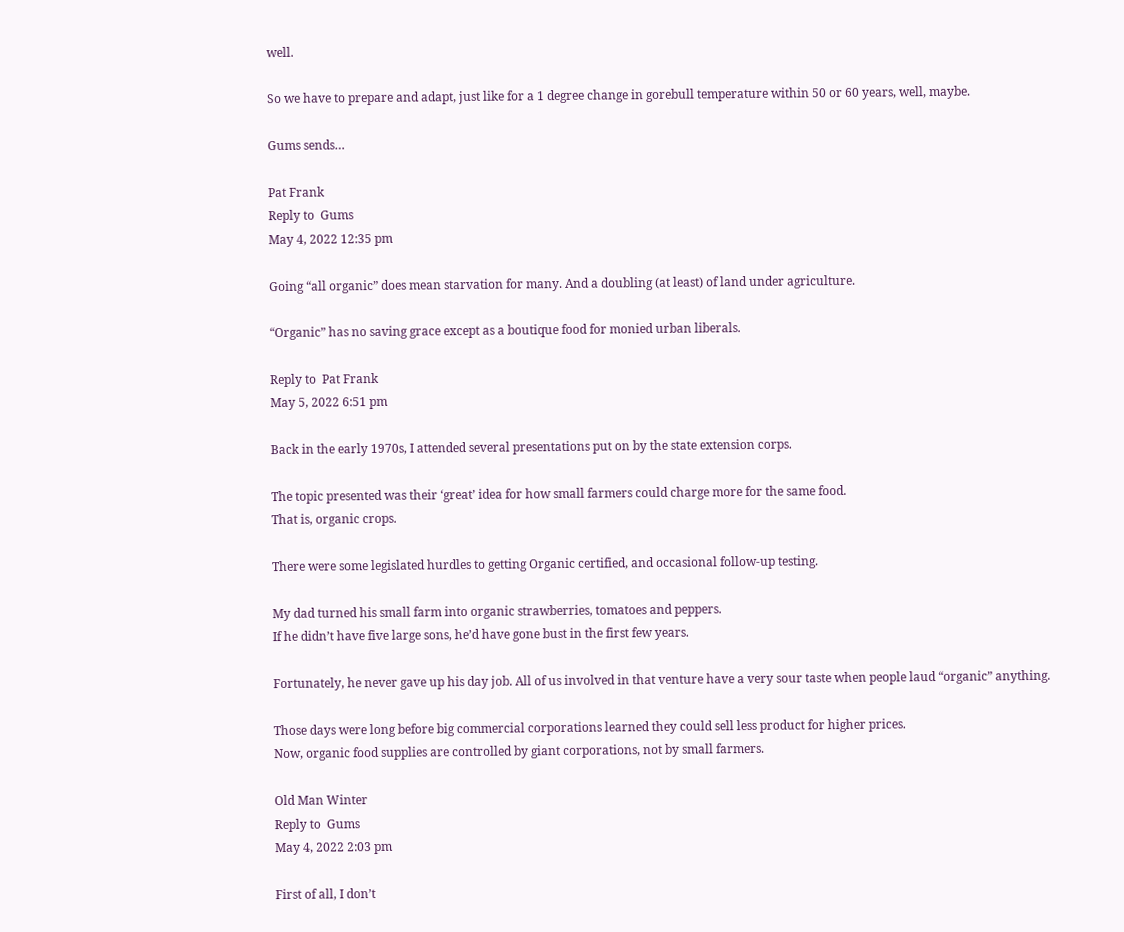well.

So we have to prepare and adapt, just like for a 1 degree change in gorebull temperature within 50 or 60 years, well, maybe.

Gums sends…

Pat Frank
Reply to  Gums
May 4, 2022 12:35 pm

Going “all organic” does mean starvation for many. And a doubling (at least) of land under agriculture.

“Organic” has no saving grace except as a boutique food for monied urban liberals.

Reply to  Pat Frank
May 5, 2022 6:51 pm

Back in the early 1970s, I attended several presentations put on by the state extension corps.

The topic presented was their ‘great’ idea for how small farmers could charge more for the same food.
That is, organic crops.

There were some legislated hurdles to getting Organic certified, and occasional follow-up testing.

My dad turned his small farm into organic strawberries, tomatoes and peppers.
If he didn’t have five large sons, he’d have gone bust in the first few years.

Fortunately, he never gave up his day job. All of us involved in that venture have a very sour taste when people laud “organic” anything.

Those days were long before big commercial corporations learned they could sell less product for higher prices.
Now, organic food supplies are controlled by giant corporations, not by small farmers.

Old Man Winter
Reply to  Gums
May 4, 2022 2:03 pm

First of all, I don’t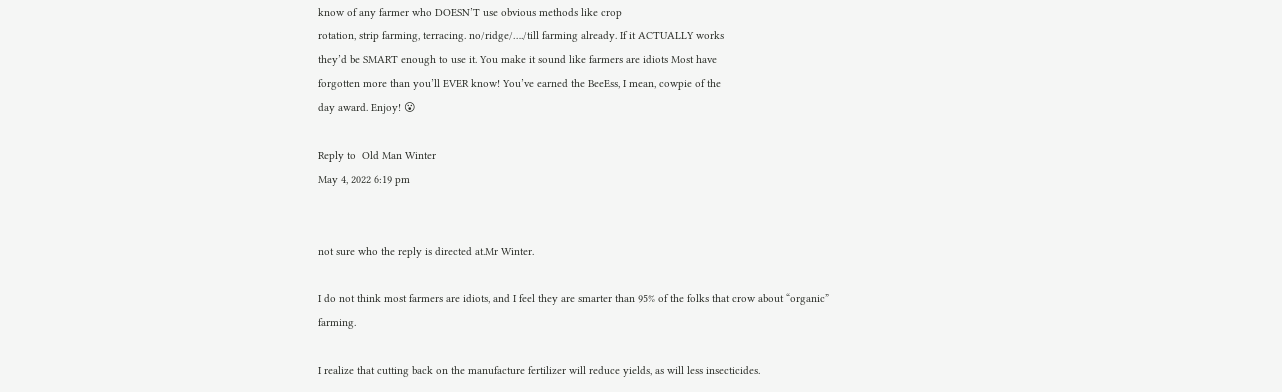know of any farmer who DOESN’T use obvious methods like crop
rotation, strip farming, terracing. no/ridge/…./till farming already. If it ACTUALLY works
they’d be SMART enough to use it. You make it sound like farmers are idiots Most have
forgotten more than you’ll EVER know! You’ve earned the BeeEss, I mean, cowpie of the
day award. Enjoy! 😮

Reply to  Old Man Winter
May 4, 2022 6:19 pm


not sure who the reply is directed at.Mr Winter.

I do not think most farmers are idiots, and I feel they are smarter than 95% of the folks that crow about “organic” farming.

I realize that cutting back on the manufacture fertilizer will reduce yields, as will less insecticides.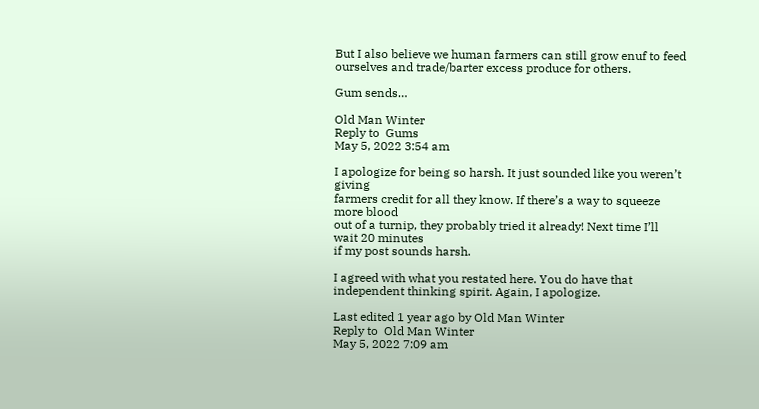But I also believe we human farmers can still grow enuf to feed ourselves and trade/barter excess produce for others.

Gum sends…

Old Man Winter
Reply to  Gums
May 5, 2022 3:54 am

I apologize for being so harsh. It just sounded like you weren’t giving
farmers credit for all they know. If there’s a way to squeeze more blood
out of a turnip, they probably tried it already! Next time I’ll wait 20 minutes
if my post sounds harsh.

I agreed with what you restated here. You do have that independent thinking spirit. Again, I apologize.

Last edited 1 year ago by Old Man Winter
Reply to  Old Man Winter
May 5, 2022 7:09 am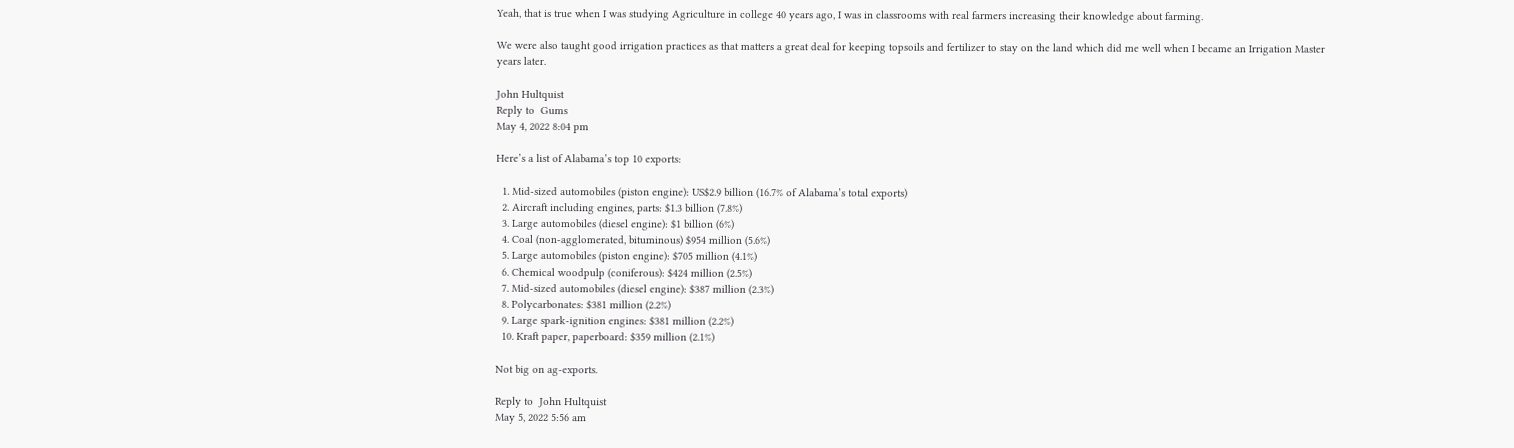Yeah, that is true when I was studying Agriculture in college 40 years ago, I was in classrooms with real farmers increasing their knowledge about farming.

We were also taught good irrigation practices as that matters a great deal for keeping topsoils and fertilizer to stay on the land which did me well when I became an Irrigation Master years later.

John Hultquist
Reply to  Gums
May 4, 2022 8:04 pm

Here’s a list of Alabama’s top 10 exports:

  1. Mid-sized automobiles (piston engine): US$2.9 billion (16.7% of Alabama’s total exports)
  2. Aircraft including engines, parts: $1.3 billion (7.8%)
  3. Large automobiles (diesel engine): $1 billion (6%)
  4. Coal (non-agglomerated, bituminous) $954 million (5.6%)
  5. Large automobiles (piston engine): $705 million (4.1%)
  6. Chemical woodpulp (coniferous): $424 million (2.5%)
  7. Mid-sized automobiles (diesel engine): $387 million (2.3%)
  8. Polycarbonates: $381 million (2.2%)
  9. Large spark-ignition engines: $381 million (2.2%)
  10. Kraft paper, paperboard: $359 million (2.1%)

Not big on ag-exports.

Reply to  John Hultquist
May 5, 2022 5:56 am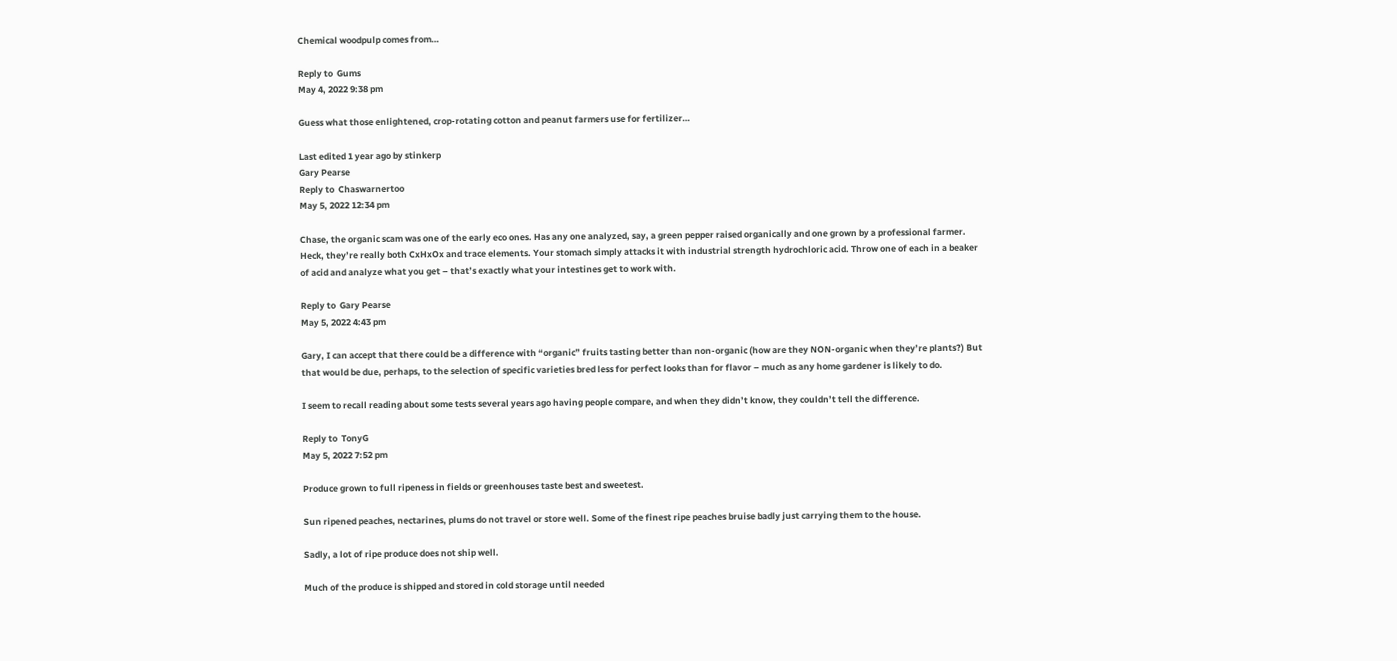Chemical woodpulp comes from…

Reply to  Gums
May 4, 2022 9:38 pm

Guess what those enlightened, crop-rotating cotton and peanut farmers use for fertilizer…

Last edited 1 year ago by stinkerp
Gary Pearse
Reply to  Chaswarnertoo
May 5, 2022 12:34 pm

Chase, the organic scam was one of the early eco ones. Has any one analyzed, say, a green pepper raised organically and one grown by a professional farmer. Heck, they’re really both CxHxOx and trace elements. Your stomach simply attacks it with industrial strength hydrochloric acid. Throw one of each in a beaker of acid and analyze what you get – that’s exactly what your intestines get to work with.

Reply to  Gary Pearse
May 5, 2022 4:43 pm

Gary, I can accept that there could be a difference with “organic” fruits tasting better than non-organic (how are they NON-organic when they’re plants?) But that would be due, perhaps, to the selection of specific varieties bred less for perfect looks than for flavor – much as any home gardener is likely to do.

I seem to recall reading about some tests several years ago having people compare, and when they didn’t know, they couldn’t tell the difference.

Reply to  TonyG
May 5, 2022 7:52 pm

Produce grown to full ripeness in fields or greenhouses taste best and sweetest.

Sun ripened peaches, nectarines, plums do not travel or store well. Some of the finest ripe peaches bruise badly just carrying them to the house.

Sadly, a lot of ripe produce does not ship well.

Much of the produce is shipped and stored in cold storage until needed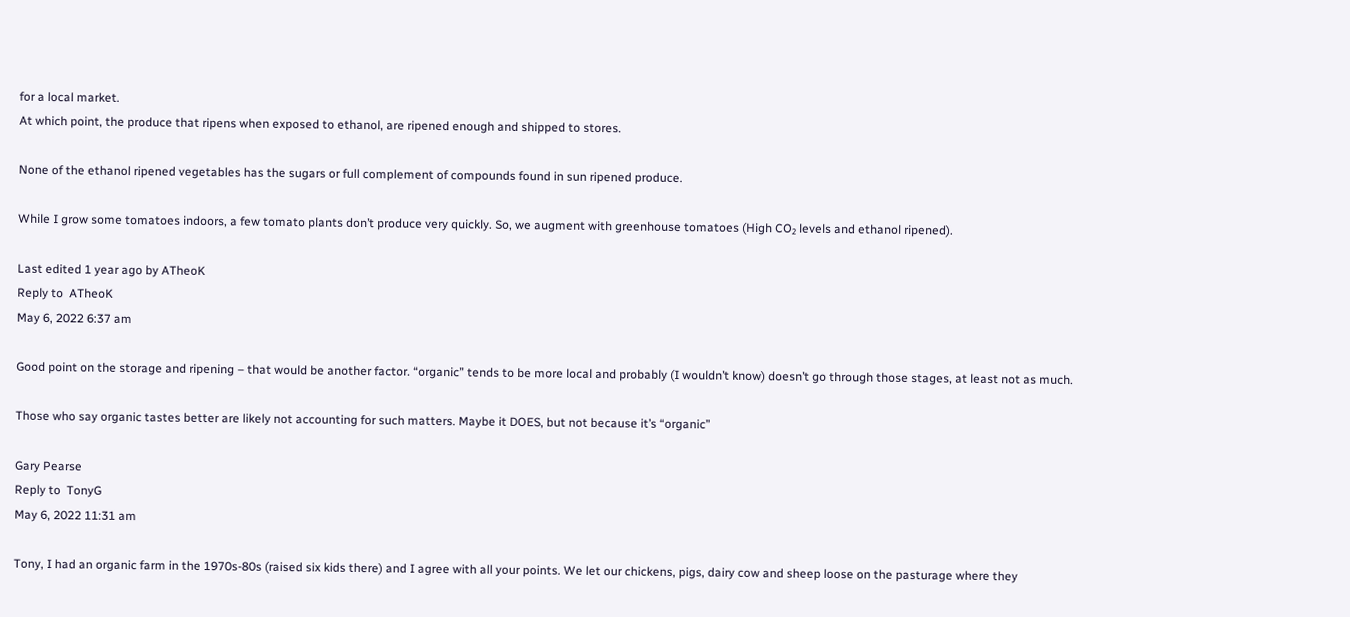for a local market.
At which point, the produce that ripens when exposed to ethanol, are ripened enough and shipped to stores.

None of the ethanol ripened vegetables has the sugars or full complement of compounds found in sun ripened produce.

While I grow some tomatoes indoors, a few tomato plants don’t produce very quickly. So, we augment with greenhouse tomatoes (High CO₂ levels and ethanol ripened).

Last edited 1 year ago by ATheoK
Reply to  ATheoK
May 6, 2022 6:37 am

Good point on the storage and ripening – that would be another factor. “organic” tends to be more local and probably (I wouldn’t know) doesn’t go through those stages, at least not as much.

Those who say organic tastes better are likely not accounting for such matters. Maybe it DOES, but not because it’s “organic”

Gary Pearse
Reply to  TonyG
May 6, 2022 11:31 am

Tony, I had an organic farm in the 1970s-80s (raised six kids there) and I agree with all your points. We let our chickens, pigs, dairy cow and sheep loose on the pasturage where they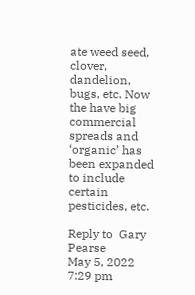ate weed seed, clover, dandelion, bugs, etc. Now the have big commercial spreads and ‘organic’ has been expanded to include certain pesticides, etc.

Reply to  Gary Pearse
May 5, 2022 7:29 pm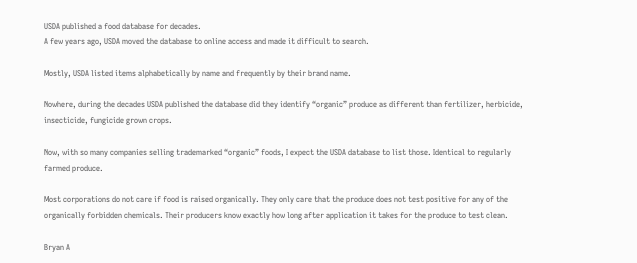USDA published a food database for decades.
A few years ago, USDA moved the database to online access and made it difficult to search.

Mostly, USDA listed items alphabetically by name and frequently by their brand name.

Nowhere, during the decades USDA published the database did they identify “organic” produce as different than fertilizer, herbicide, insecticide, fungicide grown crops.

Now, with so many companies selling trademarked “organic” foods, I expect the USDA database to list those. Identical to regularly farmed produce.

Most corporations do not care if food is raised organically. They only care that the produce does not test positive for any of the organically forbidden chemicals. Their producers know exactly how long after application it takes for the produce to test clean.

Bryan A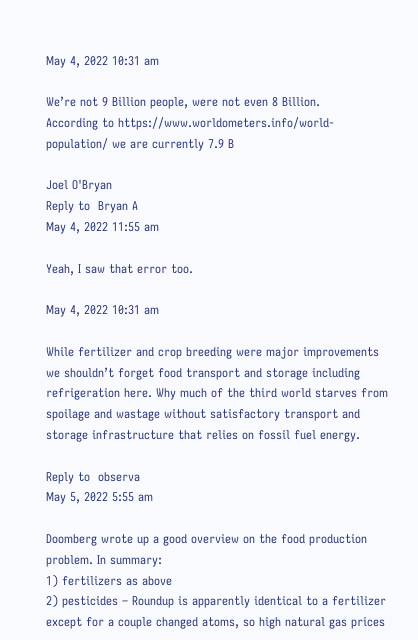May 4, 2022 10:31 am

We’re not 9 Billion people, were not even 8 Billion.
According to https://www.worldometers.info/world-population/ we are currently 7.9 B

Joel O'Bryan
Reply to  Bryan A
May 4, 2022 11:55 am

Yeah, I saw that error too.

May 4, 2022 10:31 am

While fertilizer and crop breeding were major improvements we shouldn’t forget food transport and storage including refrigeration here. Why much of the third world starves from spoilage and wastage without satisfactory transport and storage infrastructure that relies on fossil fuel energy.

Reply to  observa
May 5, 2022 5:55 am

Doomberg wrote up a good overview on the food production problem. In summary:
1) fertilizers as above
2) pesticides – Roundup is apparently identical to a fertilizer except for a couple changed atoms, so high natural gas prices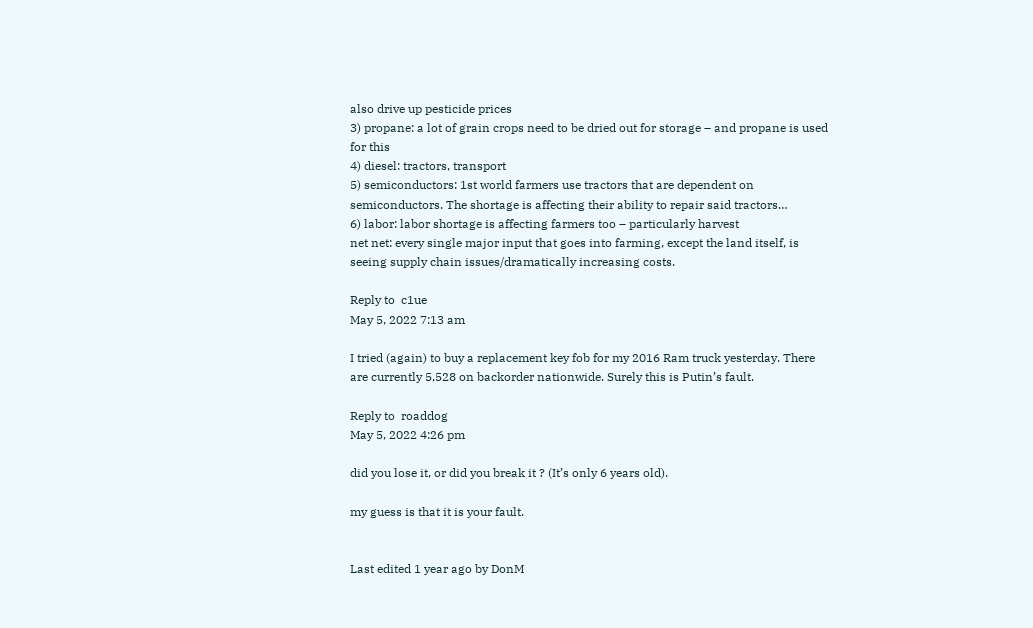also drive up pesticide prices
3) propane: a lot of grain crops need to be dried out for storage – and propane is used for this
4) diesel: tractors, transport
5) semiconductors: 1st world farmers use tractors that are dependent on semiconductors. The shortage is affecting their ability to repair said tractors…
6) labor: labor shortage is affecting farmers too – particularly harvest
net net: every single major input that goes into farming, except the land itself, is seeing supply chain issues/dramatically increasing costs.

Reply to  c1ue
May 5, 2022 7:13 am

I tried (again) to buy a replacement key fob for my 2016 Ram truck yesterday. There are currently 5,528 on backorder nationwide. Surely this is Putin’s fault.

Reply to  roaddog
May 5, 2022 4:26 pm

did you lose it, or did you break it ? (It’s only 6 years old).

my guess is that it is your fault.


Last edited 1 year ago by DonM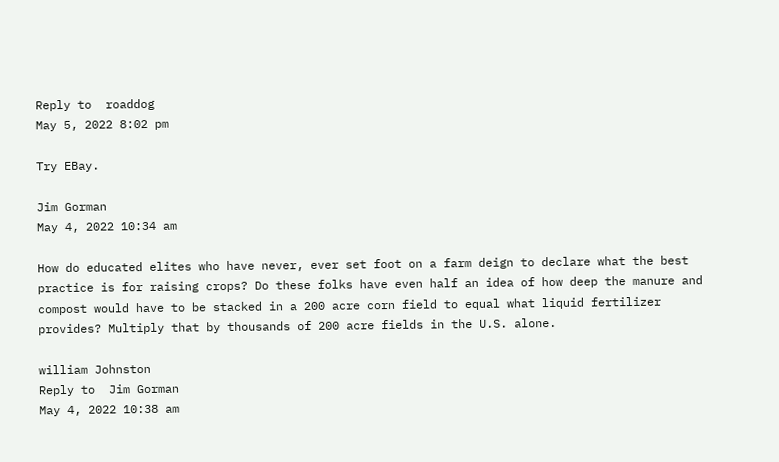Reply to  roaddog
May 5, 2022 8:02 pm

Try EBay.

Jim Gorman
May 4, 2022 10:34 am

How do educated elites who have never, ever set foot on a farm deign to declare what the best practice is for raising crops? Do these folks have even half an idea of how deep the manure and compost would have to be stacked in a 200 acre corn field to equal what liquid fertilizer provides? Multiply that by thousands of 200 acre fields in the U.S. alone.

william Johnston
Reply to  Jim Gorman
May 4, 2022 10:38 am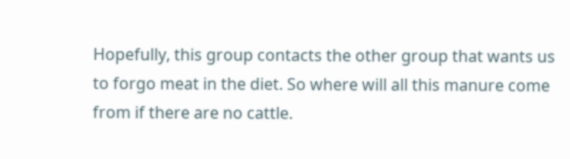Hopefully, this group contacts the other group that wants us to forgo meat in the diet. So where will all this manure come from if there are no cattle.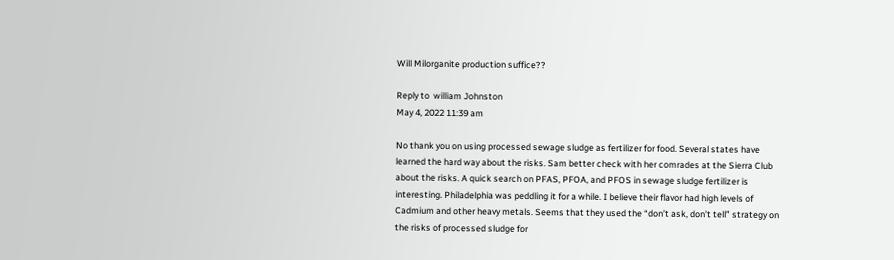Will Milorganite production suffice??

Reply to  william Johnston
May 4, 2022 11:39 am

No thank you on using processed sewage sludge as fertilizer for food. Several states have learned the hard way about the risks. Sam better check with her comrades at the Sierra Club about the risks. A quick search on PFAS, PFOA, and PFOS in sewage sludge fertilizer is interesting. Philadelphia was peddling it for a while. I believe their flavor had high levels of Cadmium and other heavy metals. Seems that they used the “don’t ask, don’t tell” strategy on the risks of processed sludge for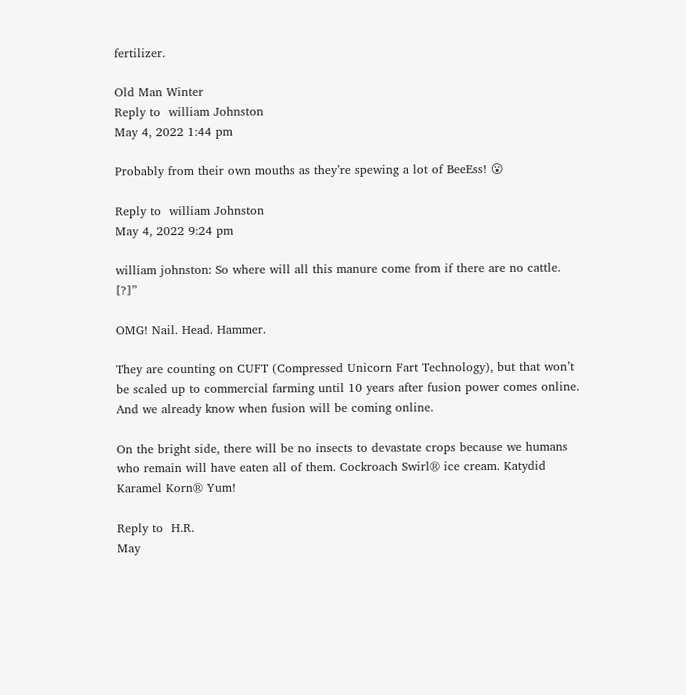fertilizer.

Old Man Winter
Reply to  william Johnston
May 4, 2022 1:44 pm

Probably from their own mouths as they’re spewing a lot of BeeEss! 😮

Reply to  william Johnston
May 4, 2022 9:24 pm

william johnston: So where will all this manure come from if there are no cattle. [?]”

OMG! Nail. Head. Hammer.

They are counting on CUFT (Compressed Unicorn Fart Technology), but that won’t be scaled up to commercial farming until 10 years after fusion power comes online. And we already know when fusion will be coming online.

On the bright side, there will be no insects to devastate crops because we humans who remain will have eaten all of them. Cockroach Swirl® ice cream. Katydid Karamel Korn® Yum!

Reply to  H.R.
May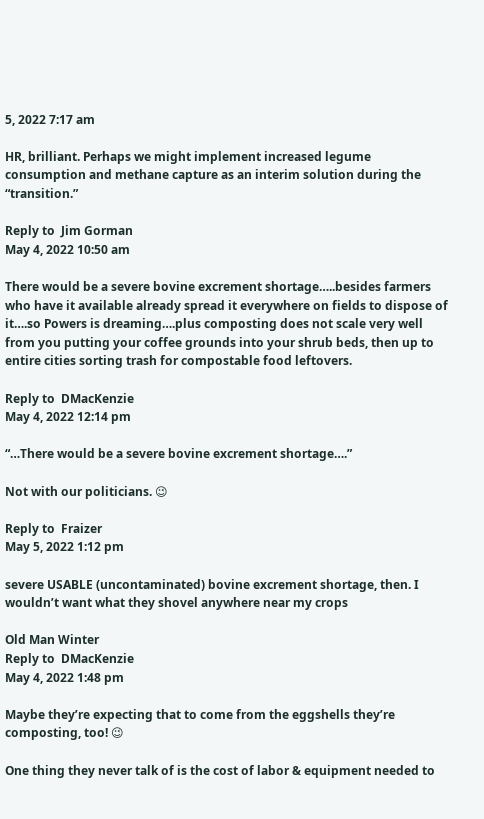5, 2022 7:17 am

HR, brilliant. Perhaps we might implement increased legume consumption and methane capture as an interim solution during the “transition.”

Reply to  Jim Gorman
May 4, 2022 10:50 am

There would be a severe bovine excrement shortage…..besides farmers who have it available already spread it everywhere on fields to dispose of it….so Powers is dreaming….plus composting does not scale very well from you putting your coffee grounds into your shrub beds, then up to entire cities sorting trash for compostable food leftovers.

Reply to  DMacKenzie
May 4, 2022 12:14 pm

“…There would be a severe bovine excrement shortage….”

Not with our politicians. 😉

Reply to  Fraizer
May 5, 2022 1:12 pm

severe USABLE (uncontaminated) bovine excrement shortage, then. I wouldn’t want what they shovel anywhere near my crops

Old Man Winter
Reply to  DMacKenzie
May 4, 2022 1:48 pm

Maybe they’re expecting that to come from the eggshells they’re composting, too! 😉

One thing they never talk of is the cost of labor & equipment needed to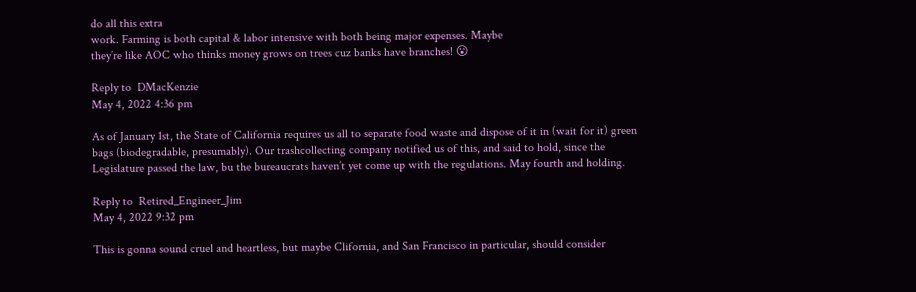do all this extra
work. Farming is both capital & labor intensive with both being major expenses. Maybe
they’re like AOC who thinks money grows on trees cuz banks have branches! 😮

Reply to  DMacKenzie
May 4, 2022 4:36 pm

As of January 1st, the State of California requires us all to separate food waste and dispose of it in (wait for it) green bags (biodegradable, presumably). Our trashcollecting company notified us of this, and said to hold, since the Legislature passed the law, bu the bureaucrats haven’t yet come up with the regulations. May fourth and holding.

Reply to  Retired_Engineer_Jim
May 4, 2022 9:32 pm

This is gonna sound cruel and heartless, but maybe Clifornia, and San Francisco in particular, should consider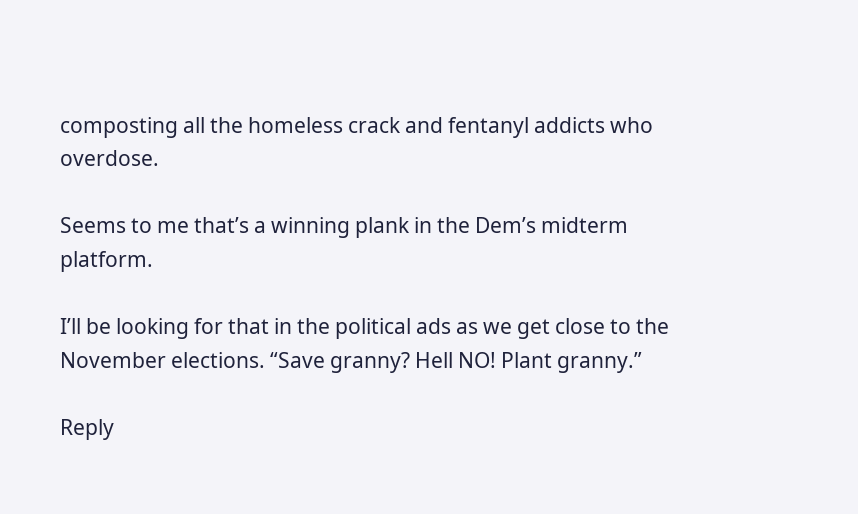composting all the homeless crack and fentanyl addicts who overdose.

Seems to me that’s a winning plank in the Dem’s midterm platform.

I’ll be looking for that in the political ads as we get close to the November elections. “Save granny? Hell NO! Plant granny.”

Reply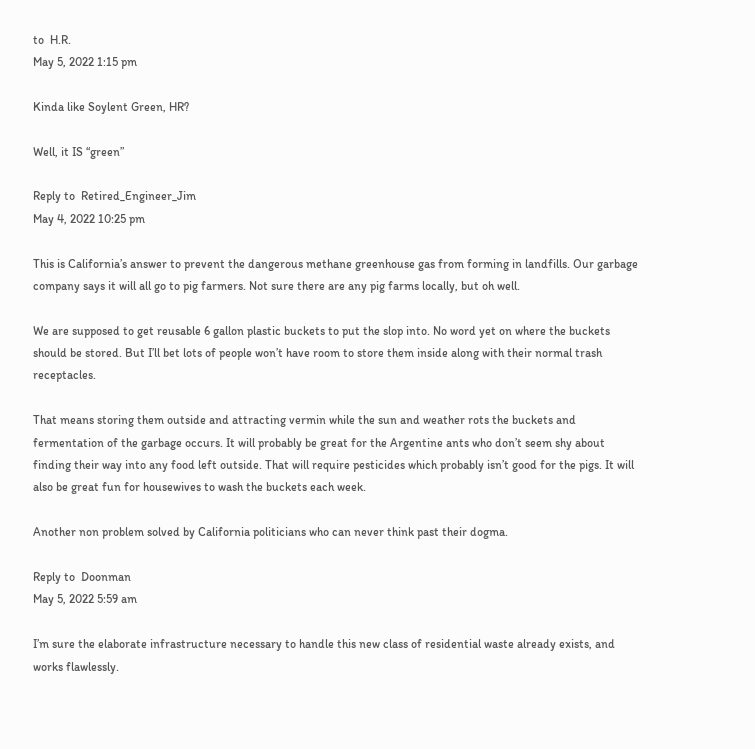to  H.R.
May 5, 2022 1:15 pm

Kinda like Soylent Green, HR?

Well, it IS “green”

Reply to  Retired_Engineer_Jim
May 4, 2022 10:25 pm

This is California’s answer to prevent the dangerous methane greenhouse gas from forming in landfills. Our garbage company says it will all go to pig farmers. Not sure there are any pig farms locally, but oh well.

We are supposed to get reusable 6 gallon plastic buckets to put the slop into. No word yet on where the buckets should be stored. But I’ll bet lots of people won’t have room to store them inside along with their normal trash receptacles.

That means storing them outside and attracting vermin while the sun and weather rots the buckets and fermentation of the garbage occurs. It will probably be great for the Argentine ants who don’t seem shy about finding their way into any food left outside. That will require pesticides which probably isn’t good for the pigs. It will also be great fun for housewives to wash the buckets each week.

Another non problem solved by California politicians who can never think past their dogma.

Reply to  Doonman
May 5, 2022 5:59 am

I’m sure the elaborate infrastructure necessary to handle this new class of residential waste already exists, and works flawlessly.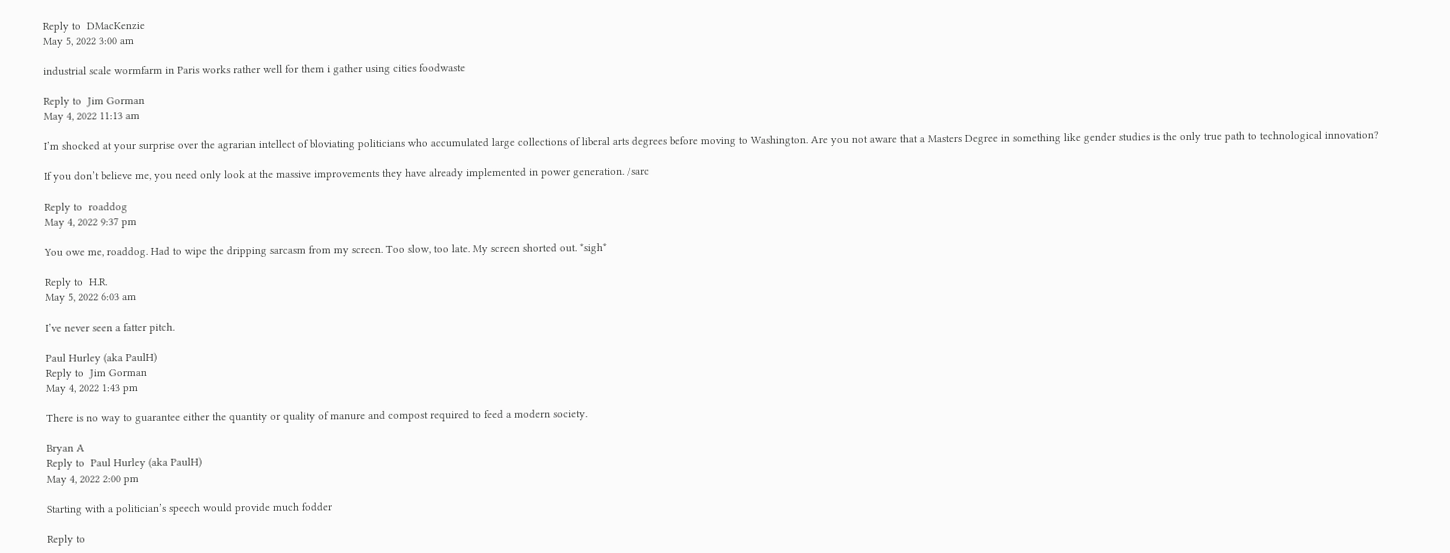Reply to  DMacKenzie
May 5, 2022 3:00 am

industrial scale wormfarm in Paris works rather well for them i gather using cities foodwaste

Reply to  Jim Gorman
May 4, 2022 11:13 am

I’m shocked at your surprise over the agrarian intellect of bloviating politicians who accumulated large collections of liberal arts degrees before moving to Washington. Are you not aware that a Masters Degree in something like gender studies is the only true path to technological innovation?

If you don’t believe me, you need only look at the massive improvements they have already implemented in power generation. /sarc

Reply to  roaddog
May 4, 2022 9:37 pm

You owe me, roaddog. Had to wipe the dripping sarcasm from my screen. Too slow, too late. My screen shorted out. *sigh*

Reply to  H.R.
May 5, 2022 6:03 am

I’ve never seen a fatter pitch.

Paul Hurley (aka PaulH)
Reply to  Jim Gorman
May 4, 2022 1:43 pm

There is no way to guarantee either the quantity or quality of manure and compost required to feed a modern society.

Bryan A
Reply to  Paul Hurley (aka PaulH)
May 4, 2022 2:00 pm

Starting with a politician’s speech would provide much fodder

Reply to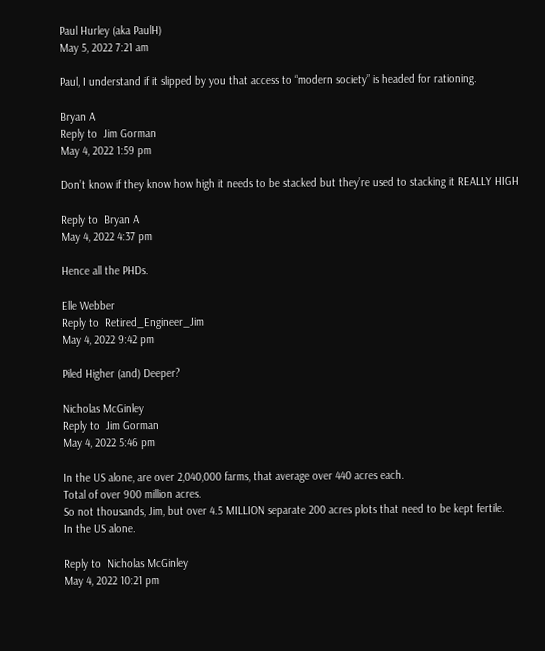Paul Hurley (aka PaulH)
May 5, 2022 7:21 am

Paul, I understand if it slipped by you that access to “modern society” is headed for rationing.

Bryan A
Reply to  Jim Gorman
May 4, 2022 1:59 pm

Don’t know if they know how high it needs to be stacked but they’re used to stacking it REALLY HIGH

Reply to  Bryan A
May 4, 2022 4:37 pm

Hence all the PHDs.

Elle Webber
Reply to  Retired_Engineer_Jim
May 4, 2022 9:42 pm

Piled Higher (and) Deeper?

Nicholas McGinley
Reply to  Jim Gorman
May 4, 2022 5:46 pm

In the US alone, are over 2,040,000 farms, that average over 440 acres each.
Total of over 900 million acres.
So not thousands, Jim, but over 4.5 MILLION separate 200 acres plots that need to be kept fertile.
In the US alone.

Reply to  Nicholas McGinley
May 4, 2022 10:21 pm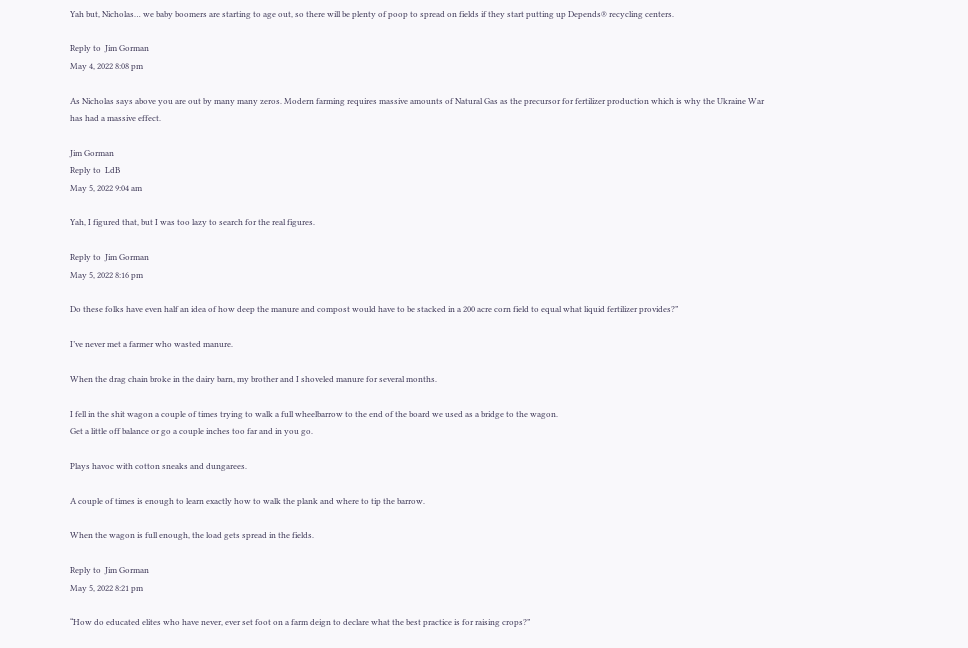Yah but, Nicholas… we baby boomers are starting to age out, so there will be plenty of poop to spread on fields if they start putting up Depends® recycling centers.

Reply to  Jim Gorman
May 4, 2022 8:08 pm

As Nicholas says above you are out by many many zeros. Modern farming requires massive amounts of Natural Gas as the precursor for fertilizer production which is why the Ukraine War has had a massive effect.

Jim Gorman
Reply to  LdB
May 5, 2022 9:04 am

Yah, I figured that, but I was too lazy to search for the real figures.

Reply to  Jim Gorman
May 5, 2022 8:16 pm

Do these folks have even half an idea of how deep the manure and compost would have to be stacked in a 200 acre corn field to equal what liquid fertilizer provides?”

I’ve never met a farmer who wasted manure.

When the drag chain broke in the dairy barn, my brother and I shoveled manure for several months.

I fell in the shit wagon a couple of times trying to walk a full wheelbarrow to the end of the board we used as a bridge to the wagon.
Get a little off balance or go a couple inches too far and in you go.

Plays havoc with cotton sneaks and dungarees.

A couple of times is enough to learn exactly how to walk the plank and where to tip the barrow.

When the wagon is full enough, the load gets spread in the fields.

Reply to  Jim Gorman
May 5, 2022 8:21 pm

“How do educated elites who have never, ever set foot on a farm deign to declare what the best practice is for raising crops?”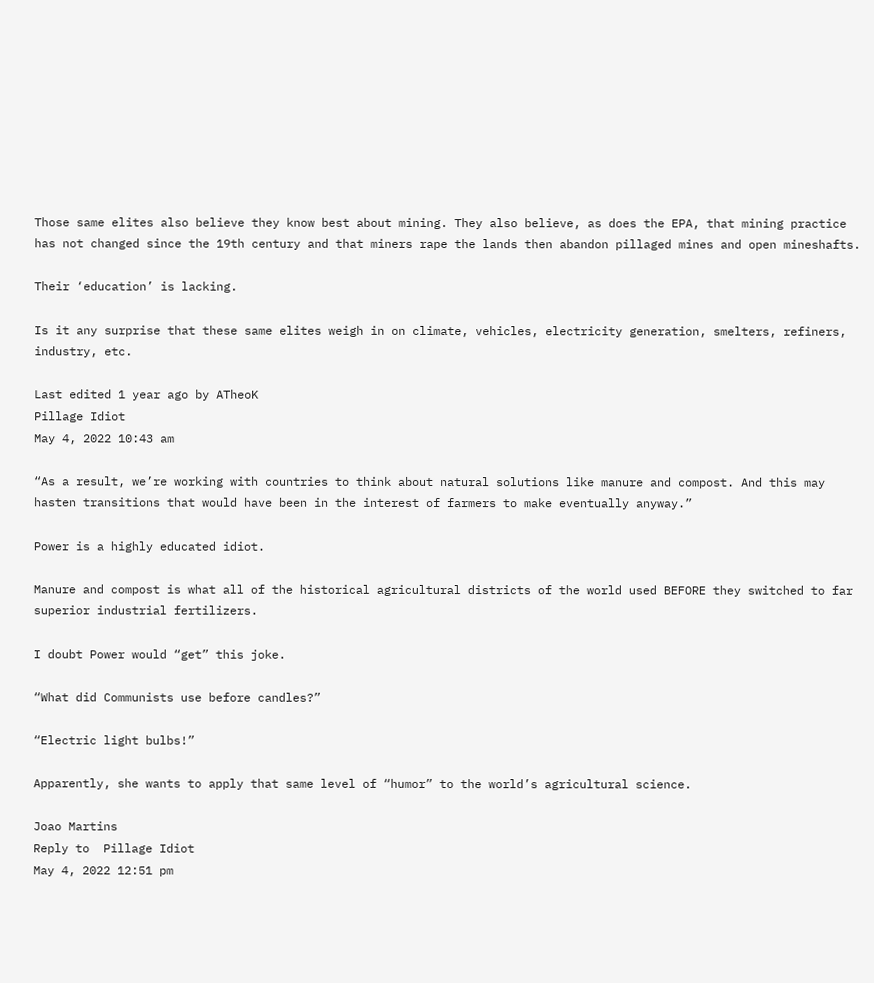Those same elites also believe they know best about mining. They also believe, as does the EPA, that mining practice has not changed since the 19th century and that miners rape the lands then abandon pillaged mines and open mineshafts.

Their ‘education’ is lacking.

Is it any surprise that these same elites weigh in on climate, vehicles, electricity generation, smelters, refiners, industry, etc.

Last edited 1 year ago by ATheoK
Pillage Idiot
May 4, 2022 10:43 am

“As a result, we’re working with countries to think about natural solutions like manure and compost. And this may hasten transitions that would have been in the interest of farmers to make eventually anyway.”

Power is a highly educated idiot.

Manure and compost is what all of the historical agricultural districts of the world used BEFORE they switched to far superior industrial fertilizers.

I doubt Power would “get” this joke.

“What did Communists use before candles?”

“Electric light bulbs!”

Apparently, she wants to apply that same level of “humor” to the world’s agricultural science.

Joao Martins
Reply to  Pillage Idiot
May 4, 2022 12:51 pm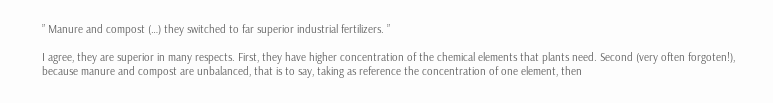” Manure and compost (…) they switched to far superior industrial fertilizers. ”

I agree, they are superior in many respects. First, they have higher concentration of the chemical elements that plants need. Second (very often forgoten!), because manure and compost are unbalanced, that is to say, taking as reference the concentration of one element, then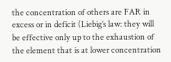the concentration of others are FAR in excess or in deficit (Liebig’s law: they will be effective only up to the exhaustion of the element that is at lower concentration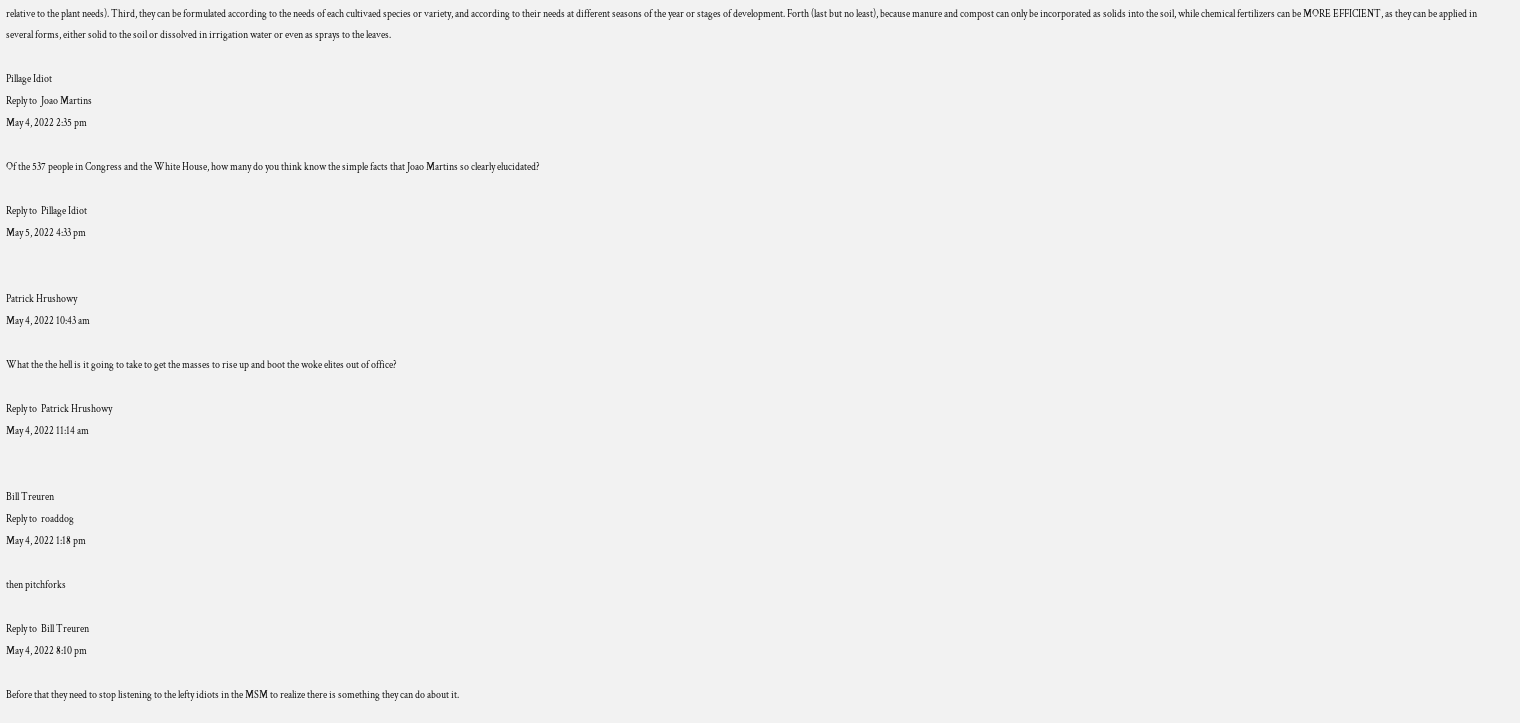relative to the plant needs). Third, they can be formulated according to the needs of each cultivaed species or variety, and according to their needs at different seasons of the year or stages of development. Forth (last but no least), because manure and compost can only be incorporated as solids into the soil, while chemical fertilizers can be MORE EFFICIENT, as they can be applied in several forms, either solid to the soil or dissolved in irrigation water or even as sprays to the leaves.

Pillage Idiot
Reply to  Joao Martins
May 4, 2022 2:35 pm

Of the 537 people in Congress and the White House, how many do you think know the simple facts that Joao Martins so clearly elucidated?

Reply to  Pillage Idiot
May 5, 2022 4:33 pm


Patrick Hrushowy
May 4, 2022 10:43 am

What the the hell is it going to take to get the masses to rise up and boot the woke elites out of office?

Reply to  Patrick Hrushowy
May 4, 2022 11:14 am


Bill Treuren
Reply to  roaddog
May 4, 2022 1:18 pm

then pitchforks

Reply to  Bill Treuren
May 4, 2022 8:10 pm

Before that they need to stop listening to the lefty idiots in the MSM to realize there is something they can do about it.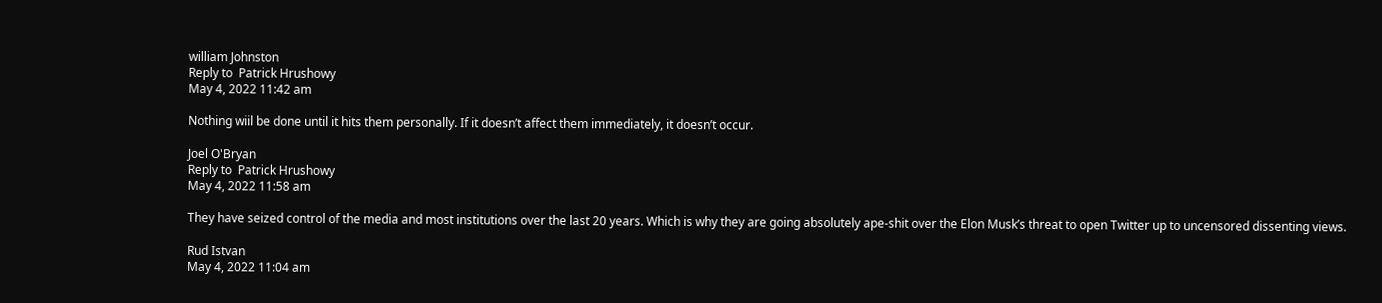william Johnston
Reply to  Patrick Hrushowy
May 4, 2022 11:42 am

Nothing wiil be done until it hits them personally. If it doesn’t affect them immediately, it doesn’t occur.

Joel O'Bryan
Reply to  Patrick Hrushowy
May 4, 2022 11:58 am

They have seized control of the media and most institutions over the last 20 years. Which is why they are going absolutely ape-shit over the Elon Musk’s threat to open Twitter up to uncensored dissenting views.

Rud Istvan
May 4, 2022 11:04 am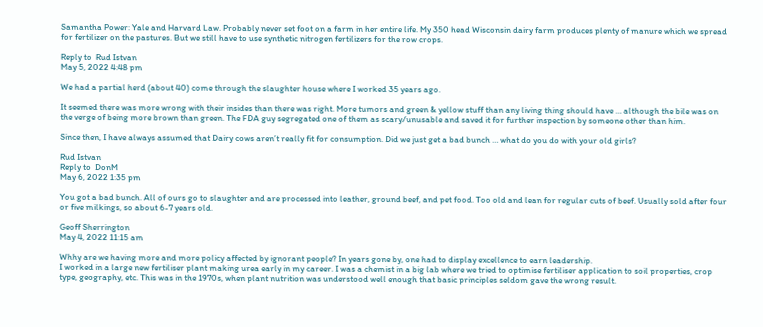Samantha Power: Yale and Harvard Law. Probably never set foot on a farm in her entire life. My 350 head Wisconsin dairy farm produces plenty of manure which we spread for fertilizer on the pastures. But we still have to use synthetic nitrogen fertilizers for the row crops.

Reply to  Rud Istvan
May 5, 2022 4:48 pm

We had a partial herd (about 40) come through the slaughter house where I worked 35 years ago.

It seemed there was more wrong with their insides than there was right. More tumors and green & yellow stuff than any living thing should have … although the bile was on the verge of being more brown than green. The FDA guy segregated one of them as scary/unusable and saved it for further inspection by someone other than him.

Since then, I have always assumed that Dairy cows aren’t really fit for consumption. Did we just get a bad bunch … what do you do with your old girls?

Rud Istvan
Reply to  DonM
May 6, 2022 1:35 pm

You got a bad bunch. All of ours go to slaughter and are processed into leather, ground beef, and pet food. Too old and lean for regular cuts of beef. Usually sold after four or five milkings, so about 6-7 years old.

Geoff Sherrington
May 4, 2022 11:15 am

Whhy are we having more and more policy affected by ignorant people? In years gone by, one had to display excellence to earn leadership.
I worked in a large new fertiliser plant making urea early in my career. I was a chemist in a big lab where we tried to optimise fertiliser application to soil properties, crop type, geography, etc. This was in the 1970s, when plant nutrition was understood well enough that basic principles seldom gave the wrong result.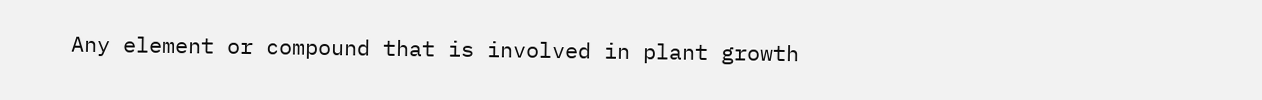Any element or compound that is involved in plant growth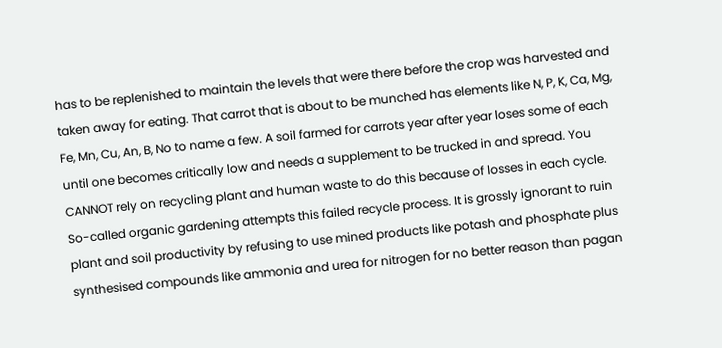has to be replenished to maintain the levels that were there before the crop was harvested and taken away for eating. That carrot that is about to be munched has elements like N, P, K, Ca, Mg, Fe, Mn, Cu, An, B, No to name a few. A soil farmed for carrots year after year loses some of each until one becomes critically low and needs a supplement to be trucked in and spread. You CANNOT rely on recycling plant and human waste to do this because of losses in each cycle.
So-called organic gardening attempts this failed recycle process. It is grossly ignorant to ruin plant and soil productivity by refusing to use mined products like potash and phosphate plus synthesised compounds like ammonia and urea for nitrogen for no better reason than pagan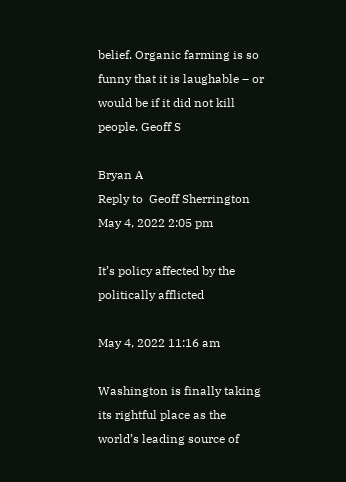belief. Organic farming is so funny that it is laughable – or would be if it did not kill people. Geoff S

Bryan A
Reply to  Geoff Sherrington
May 4, 2022 2:05 pm

It’s policy affected by the politically afflicted

May 4, 2022 11:16 am

Washington is finally taking its rightful place as the world’s leading source of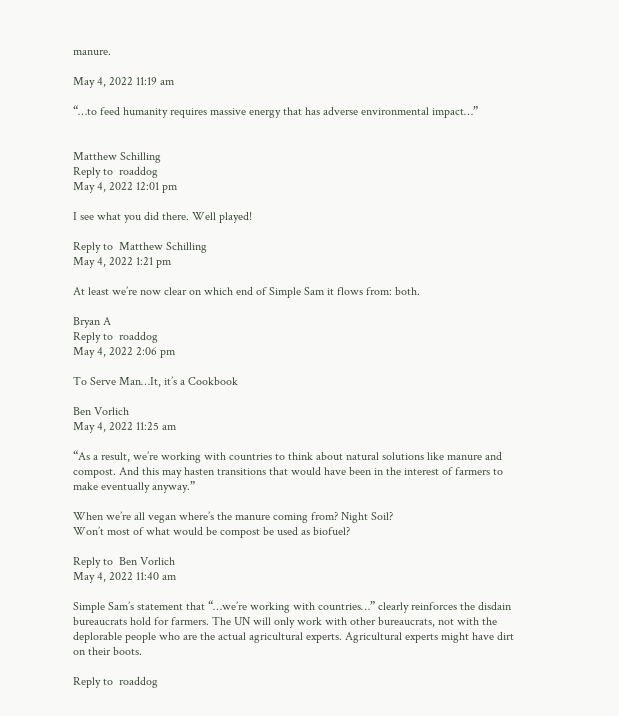manure.

May 4, 2022 11:19 am

“…to feed humanity requires massive energy that has adverse environmental impact…”


Matthew Schilling
Reply to  roaddog
May 4, 2022 12:01 pm

I see what you did there. Well played!

Reply to  Matthew Schilling
May 4, 2022 1:21 pm

At least we’re now clear on which end of Simple Sam it flows from: both.

Bryan A
Reply to  roaddog
May 4, 2022 2:06 pm

To Serve Man…It, it’s a Cookbook

Ben Vorlich
May 4, 2022 11:25 am

“As a result, we’re working with countries to think about natural solutions like manure and compost. And this may hasten transitions that would have been in the interest of farmers to make eventually anyway.”

When we’re all vegan where’s the manure coming from? Night Soil?
Won’t most of what would be compost be used as biofuel?

Reply to  Ben Vorlich
May 4, 2022 11:40 am

Simple Sam’s statement that “…we’re working with countries…” clearly reinforces the disdain bureaucrats hold for farmers. The UN will only work with other bureaucrats, not with the deplorable people who are the actual agricultural experts. Agricultural experts might have dirt on their boots.

Reply to  roaddog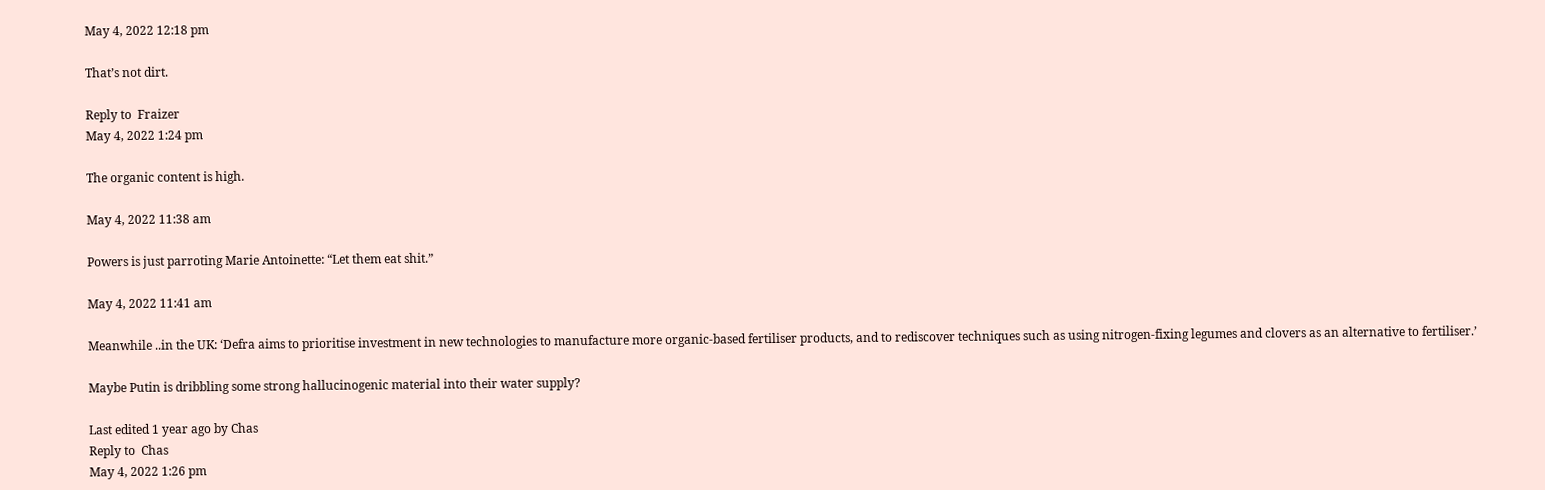May 4, 2022 12:18 pm

That’s not dirt.

Reply to  Fraizer
May 4, 2022 1:24 pm

The organic content is high.

May 4, 2022 11:38 am

Powers is just parroting Marie Antoinette: “Let them eat shit.”

May 4, 2022 11:41 am

Meanwhile ..in the UK: ‘Defra aims to prioritise investment in new technologies to manufacture more organic-based fertiliser products, and to rediscover techniques such as using nitrogen-fixing legumes and clovers as an alternative to fertiliser.’

Maybe Putin is dribbling some strong hallucinogenic material into their water supply?

Last edited 1 year ago by Chas
Reply to  Chas
May 4, 2022 1:26 pm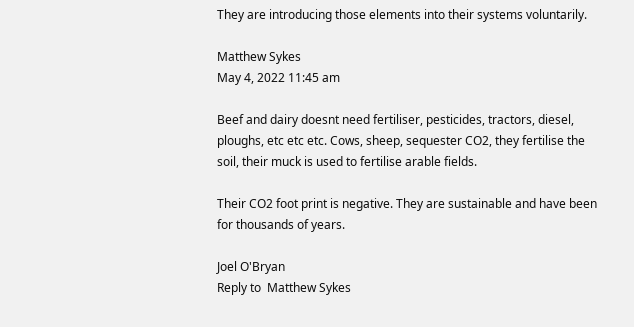They are introducing those elements into their systems voluntarily.

Matthew Sykes
May 4, 2022 11:45 am

Beef and dairy doesnt need fertiliser, pesticides, tractors, diesel, ploughs, etc etc etc. Cows, sheep, sequester CO2, they fertilise the soil, their muck is used to fertilise arable fields.

Their CO2 foot print is negative. They are sustainable and have been for thousands of years.

Joel O'Bryan
Reply to  Matthew Sykes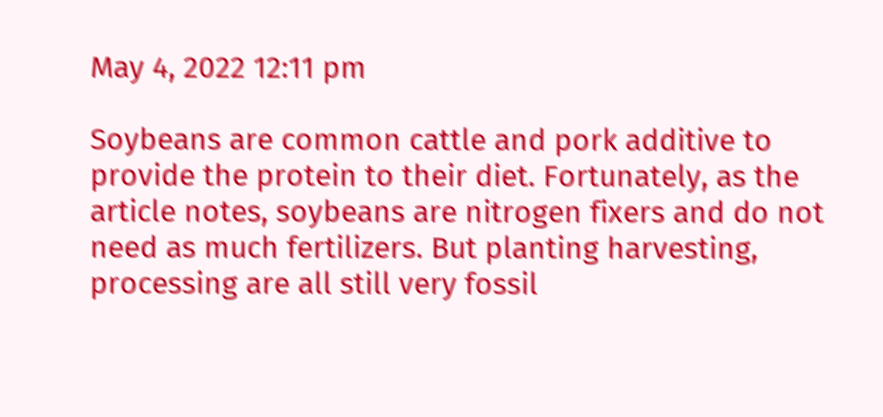May 4, 2022 12:11 pm

Soybeans are common cattle and pork additive to provide the protein to their diet. Fortunately, as the article notes, soybeans are nitrogen fixers and do not need as much fertilizers. But planting harvesting, processing are all still very fossil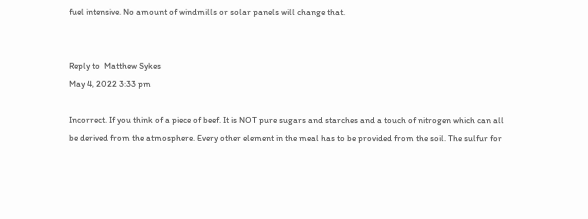fuel intensive. No amount of windmills or solar panels will change that.


Reply to  Matthew Sykes
May 4, 2022 3:33 pm

Incorrect. If you think of a piece of beef. It is NOT pure sugars and starches and a touch of nitrogen which can all be derived from the atmosphere. Every other element in the meal has to be provided from the soil. The sulfur for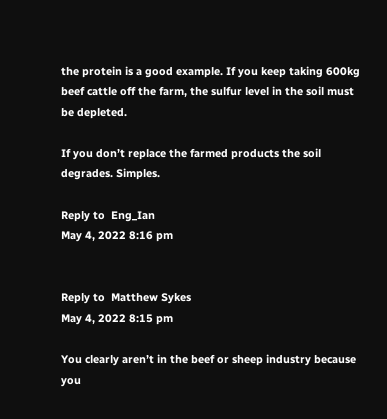the protein is a good example. If you keep taking 600kg beef cattle off the farm, the sulfur level in the soil must be depleted.

If you don’t replace the farmed products the soil degrades. Simples.

Reply to  Eng_Ian
May 4, 2022 8:16 pm


Reply to  Matthew Sykes
May 4, 2022 8:15 pm

You clearly aren’t in the beef or sheep industry because you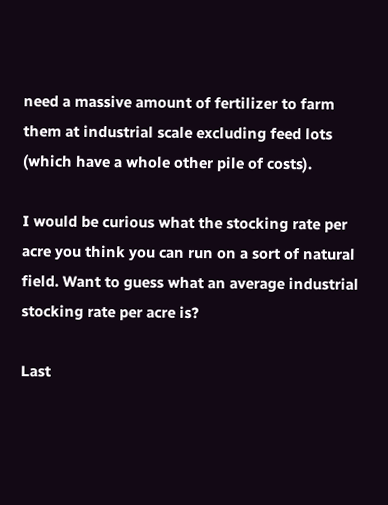need a massive amount of fertilizer to farm them at industrial scale excluding feed lots (which have a whole other pile of costs).

I would be curious what the stocking rate per acre you think you can run on a sort of natural field. Want to guess what an average industrial stocking rate per acre is?

Last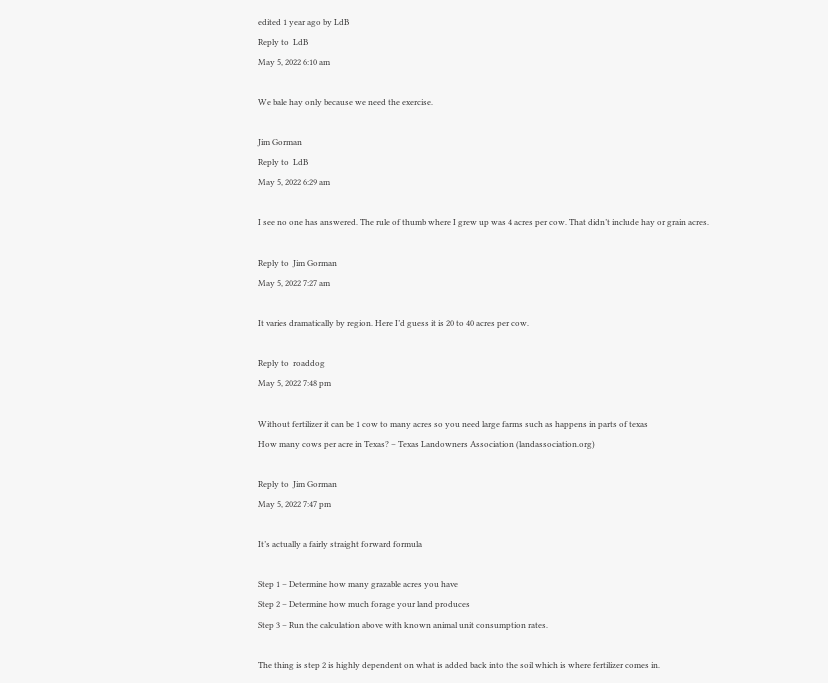edited 1 year ago by LdB
Reply to  LdB
May 5, 2022 6:10 am

We bale hay only because we need the exercise.

Jim Gorman
Reply to  LdB
May 5, 2022 6:29 am

I see no one has answered. The rule of thumb where I grew up was 4 acres per cow. That didn’t include hay or grain acres.

Reply to  Jim Gorman
May 5, 2022 7:27 am

It varies dramatically by region. Here I’d guess it is 20 to 40 acres per cow.

Reply to  roaddog
May 5, 2022 7:48 pm

Without fertilizer it can be 1 cow to many acres so you need large farms such as happens in parts of texas
How many cows per acre in Texas? – Texas Landowners Association (landassociation.org)

Reply to  Jim Gorman
May 5, 2022 7:47 pm

It’s actually a fairly straight forward formula

Step 1 – Determine how many grazable acres you have
Step 2 – Determine how much forage your land produces
Step 3 – Run the calculation above with known animal unit consumption rates.

The thing is step 2 is highly dependent on what is added back into the soil which is where fertilizer comes in.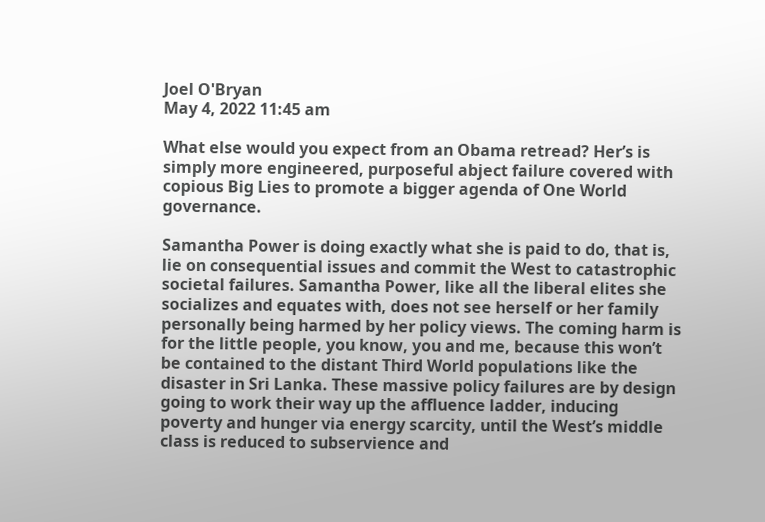Joel O'Bryan
May 4, 2022 11:45 am

What else would you expect from an Obama retread? Her’s is simply more engineered, purposeful abject failure covered with copious Big Lies to promote a bigger agenda of One World governance.

Samantha Power is doing exactly what she is paid to do, that is, lie on consequential issues and commit the West to catastrophic societal failures. Samantha Power, like all the liberal elites she socializes and equates with, does not see herself or her family personally being harmed by her policy views. The coming harm is for the little people, you know, you and me, because this won’t be contained to the distant Third World populations like the disaster in Sri Lanka. These massive policy failures are by design going to work their way up the affluence ladder, inducing poverty and hunger via energy scarcity, until the West’s middle class is reduced to subservience and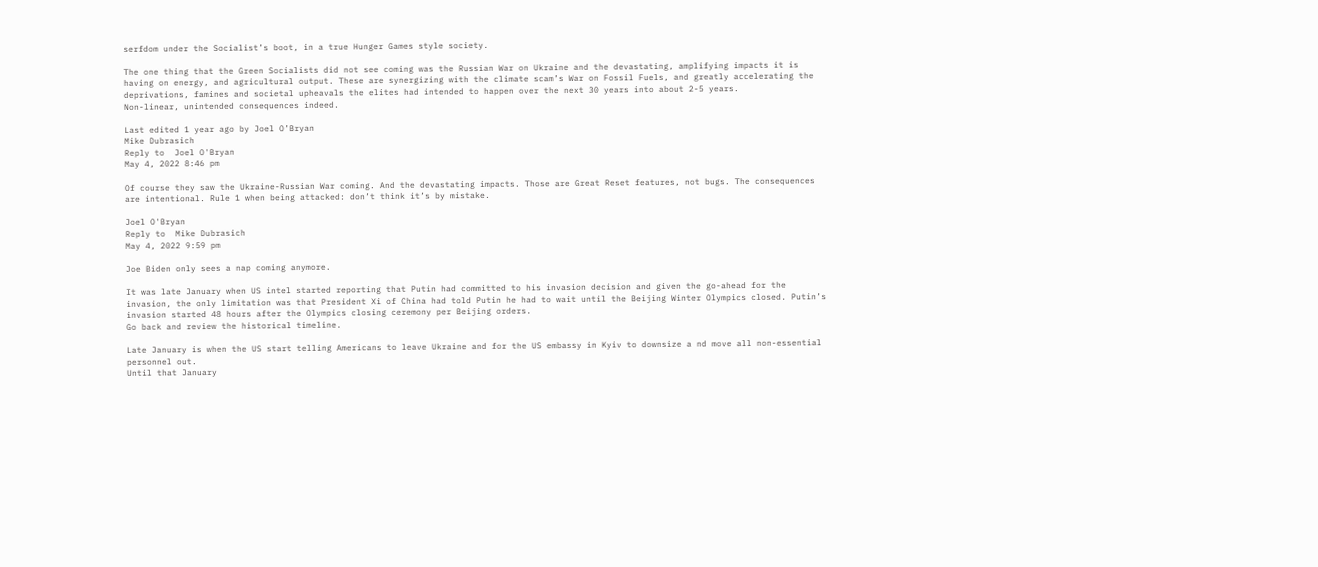serfdom under the Socialist’s boot, in a true Hunger Games style society.

The one thing that the Green Socialists did not see coming was the Russian War on Ukraine and the devastating, amplifying impacts it is having on energy, and agricultural output. These are synergizing with the climate scam’s War on Fossil Fuels, and greatly accelerating the deprivations, famines and societal upheavals the elites had intended to happen over the next 30 years into about 2-5 years.
Non-linear, unintended consequences indeed.

Last edited 1 year ago by Joel O’Bryan
Mike Dubrasich
Reply to  Joel O'Bryan
May 4, 2022 8:46 pm

Of course they saw the Ukraine-Russian War coming. And the devastating impacts. Those are Great Reset features, not bugs. The consequences are intentional. Rule 1 when being attacked: don’t think it’s by mistake.

Joel O'Bryan
Reply to  Mike Dubrasich
May 4, 2022 9:59 pm

Joe Biden only sees a nap coming anymore.

It was late January when US intel started reporting that Putin had committed to his invasion decision and given the go-ahead for the invasion, the only limitation was that President Xi of China had told Putin he had to wait until the Beijing Winter Olympics closed. Putin’s invasion started 48 hours after the Olympics closing ceremony per Beijing orders.
Go back and review the historical timeline.

Late January is when the US start telling Americans to leave Ukraine and for the US embassy in Kyiv to downsize a nd move all non-essential personnel out.
Until that January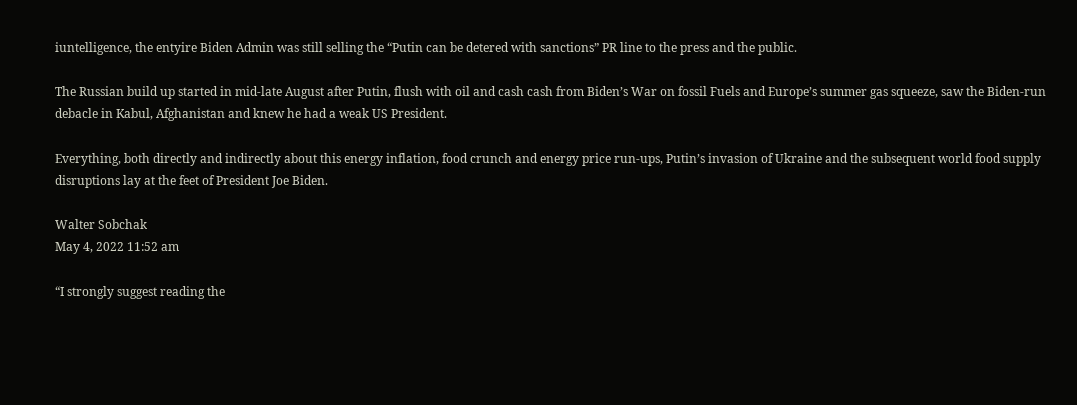iuntelligence, the entyire Biden Admin was still selling the “Putin can be detered with sanctions” PR line to the press and the public.

The Russian build up started in mid-late August after Putin, flush with oil and cash cash from Biden’s War on fossil Fuels and Europe’s summer gas squeeze, saw the Biden-run debacle in Kabul, Afghanistan and knew he had a weak US President.

Everything, both directly and indirectly about this energy inflation, food crunch and energy price run-ups, Putin’s invasion of Ukraine and the subsequent world food supply disruptions lay at the feet of President Joe Biden.

Walter Sobchak
May 4, 2022 11:52 am

“I strongly suggest reading the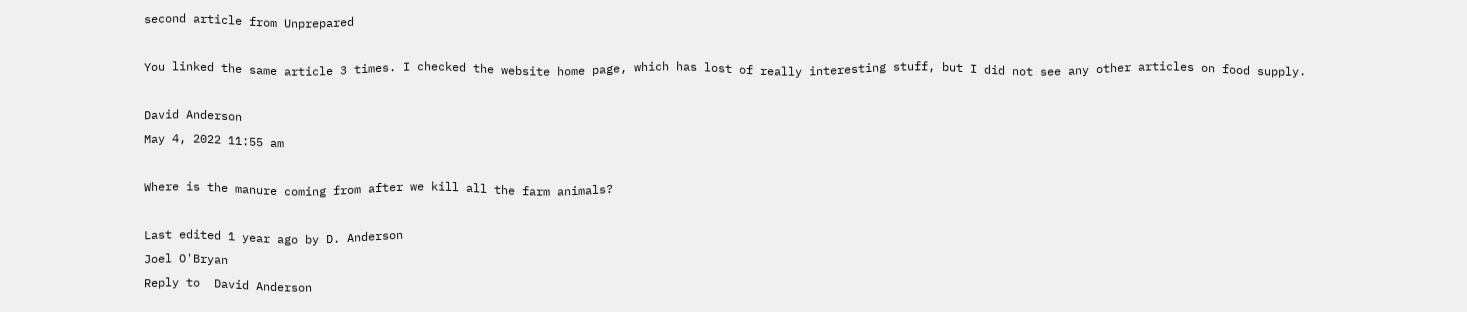second article from Unprepared

You linked the same article 3 times. I checked the website home page, which has lost of really interesting stuff, but I did not see any other articles on food supply.

David Anderson
May 4, 2022 11:55 am

Where is the manure coming from after we kill all the farm animals?

Last edited 1 year ago by D. Anderson
Joel O'Bryan
Reply to  David Anderson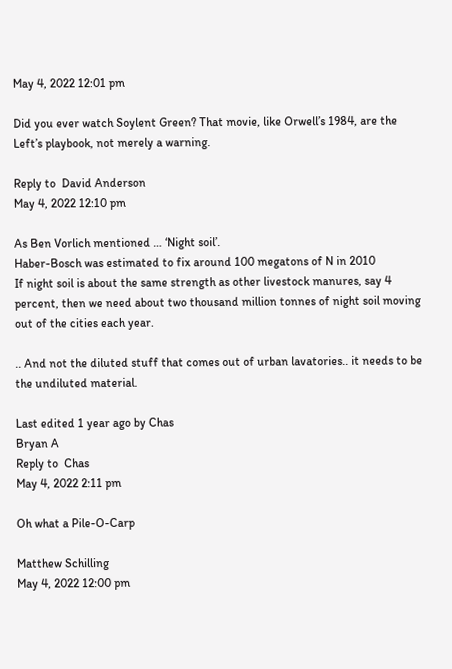May 4, 2022 12:01 pm

Did you ever watch Soylent Green? That movie, like Orwell’s 1984, are the Left’s playbook, not merely a warning.

Reply to  David Anderson
May 4, 2022 12:10 pm

As Ben Vorlich mentioned … ‘Night soil’.
Haber-Bosch was estimated to fix around 100 megatons of N in 2010
If night soil is about the same strength as other livestock manures, say 4 percent, then we need about two thousand million tonnes of night soil moving out of the cities each year.

.. And not the diluted stuff that comes out of urban lavatories.. it needs to be the undiluted material.

Last edited 1 year ago by Chas
Bryan A
Reply to  Chas
May 4, 2022 2:11 pm

Oh what a Pile-O-Carp

Matthew Schilling
May 4, 2022 12:00 pm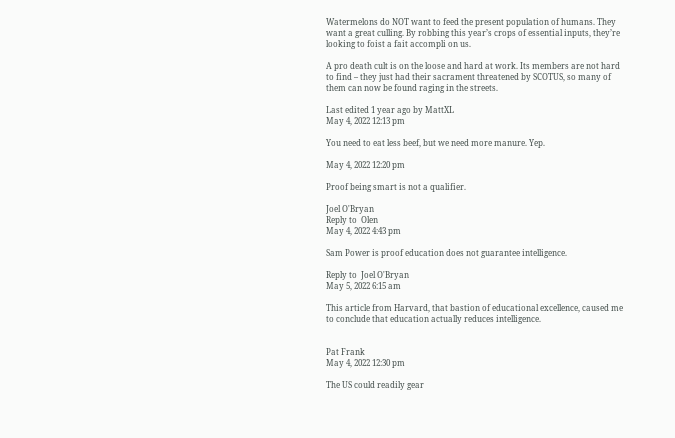Watermelons do NOT want to feed the present population of humans. They want a great culling. By robbing this year’s crops of essential inputs, they’re looking to foist a fait accompli on us.

A pro death cult is on the loose and hard at work. Its members are not hard to find – they just had their sacrament threatened by SCOTUS, so many of them can now be found raging in the streets.

Last edited 1 year ago by MattXL
May 4, 2022 12:13 pm

You need to eat less beef, but we need more manure. Yep.

May 4, 2022 12:20 pm

Proof being smart is not a qualifier.

Joel O'Bryan
Reply to  Olen
May 4, 2022 4:43 pm

Sam Power is proof education does not guarantee intelligence.

Reply to  Joel O'Bryan
May 5, 2022 6:15 am

This article from Harvard, that bastion of educational excellence, caused me to conclude that education actually reduces intelligence.


Pat Frank
May 4, 2022 12:30 pm

The US could readily gear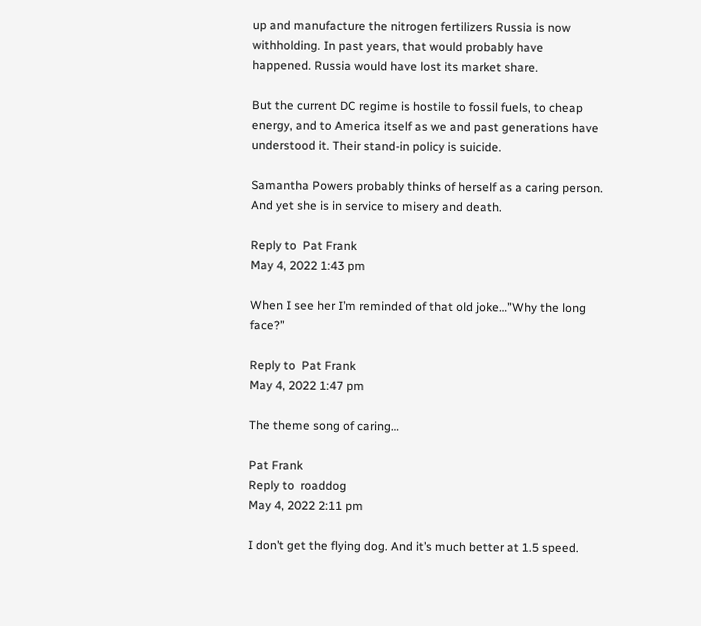up and manufacture the nitrogen fertilizers Russia is now withholding. In past years, that would probably have happened. Russia would have lost its market share.

But the current DC regime is hostile to fossil fuels, to cheap energy, and to America itself as we and past generations have understood it. Their stand-in policy is suicide.

Samantha Powers probably thinks of herself as a caring person. And yet she is in service to misery and death.

Reply to  Pat Frank
May 4, 2022 1:43 pm

When I see her I’m reminded of that old joke…”Why the long face?”

Reply to  Pat Frank
May 4, 2022 1:47 pm

The theme song of caring…

Pat Frank
Reply to  roaddog
May 4, 2022 2:11 pm

I don’t get the flying dog. And it’s much better at 1.5 speed.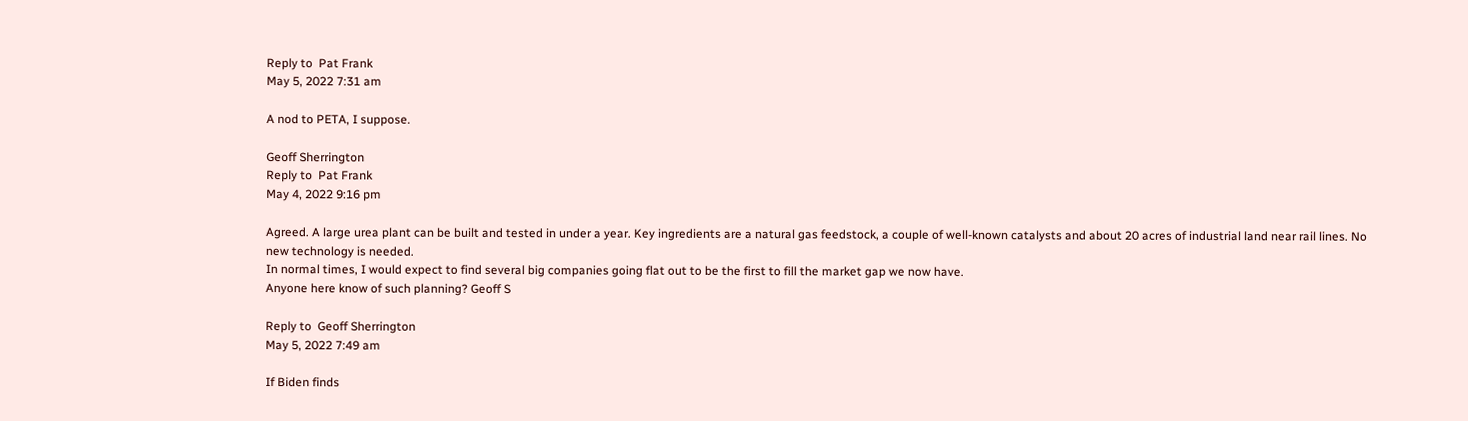Reply to  Pat Frank
May 5, 2022 7:31 am

A nod to PETA, I suppose.

Geoff Sherrington
Reply to  Pat Frank
May 4, 2022 9:16 pm

Agreed. A large urea plant can be built and tested in under a year. Key ingredients are a natural gas feedstock, a couple of well-known catalysts and about 20 acres of industrial land near rail lines. No new technology is needed.
In normal times, I would expect to find several big companies going flat out to be the first to fill the market gap we now have.
Anyone here know of such planning? Geoff S

Reply to  Geoff Sherrington
May 5, 2022 7:49 am

If Biden finds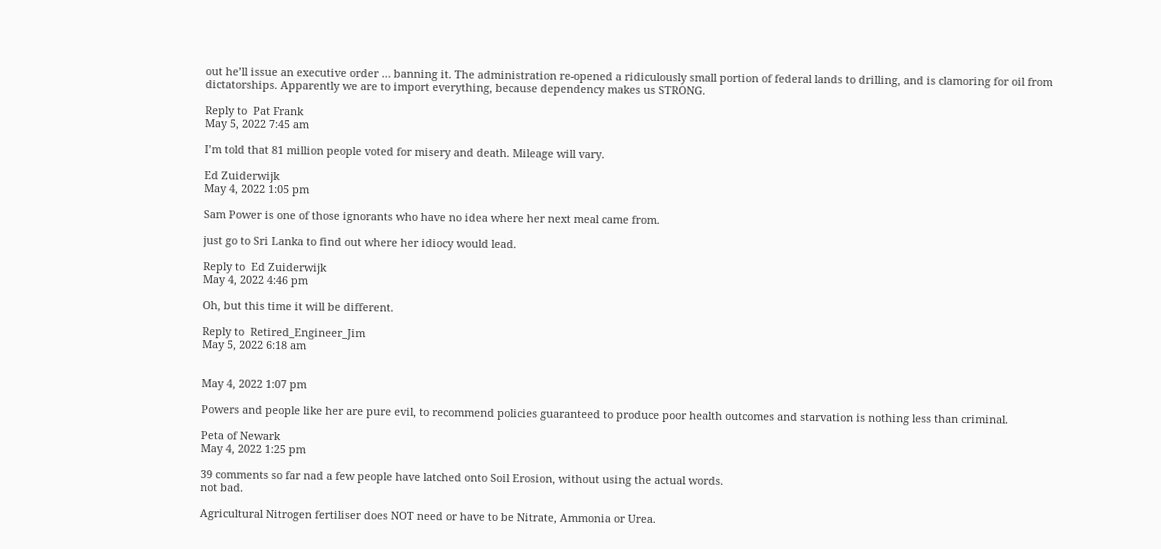out he’ll issue an executive order … banning it. The administration re-opened a ridiculously small portion of federal lands to drilling, and is clamoring for oil from dictatorships. Apparently we are to import everything, because dependency makes us STRONG.

Reply to  Pat Frank
May 5, 2022 7:45 am

I’m told that 81 million people voted for misery and death. Mileage will vary.

Ed Zuiderwijk
May 4, 2022 1:05 pm

Sam Power is one of those ignorants who have no idea where her next meal came from.

just go to Sri Lanka to find out where her idiocy would lead.

Reply to  Ed Zuiderwijk
May 4, 2022 4:46 pm

Oh, but this time it will be different.

Reply to  Retired_Engineer_Jim
May 5, 2022 6:18 am


May 4, 2022 1:07 pm

Powers and people like her are pure evil, to recommend policies guaranteed to produce poor health outcomes and starvation is nothing less than criminal.

Peta of Newark
May 4, 2022 1:25 pm

39 comments so far nad a few people have latched onto Soil Erosion, without using the actual words.
not bad.

Agricultural Nitrogen fertiliser does NOT need or have to be Nitrate, Ammonia or Urea.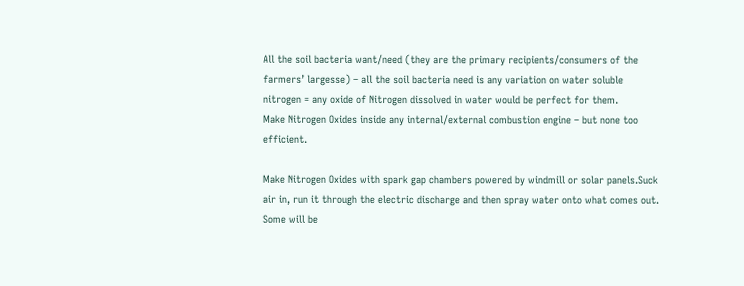All the soil bacteria want/need (they are the primary recipients/consumers of the farmers’ largesse) – all the soil bacteria need is any variation on water soluble nitrogen = any oxide of Nitrogen dissolved in water would be perfect for them.
Make Nitrogen Oxides inside any internal/external combustion engine – but none too efficient.

Make Nitrogen Oxides with spark gap chambers powered by windmill or solar panels.Suck air in, run it through the electric discharge and then spray water onto what comes out.
Some will be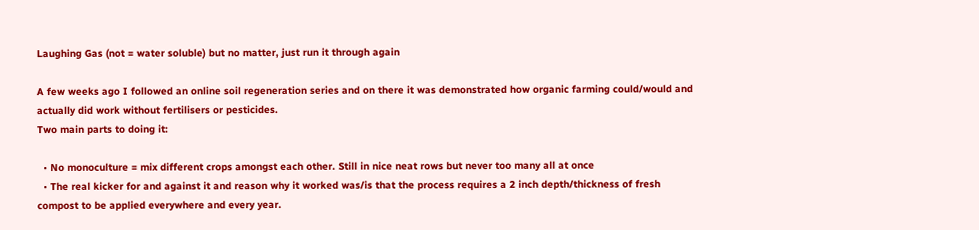Laughing Gas (not = water soluble) but no matter, just run it through again

A few weeks ago I followed an online soil regeneration series and on there it was demonstrated how organic farming could/would and actually did work without fertilisers or pesticides.
Two main parts to doing it:

  • No monoculture = mix different crops amongst each other. Still in nice neat rows but never too many all at once
  • The real kicker for and against it and reason why it worked was/is that the process requires a 2 inch depth/thickness of fresh compost to be applied everywhere and every year.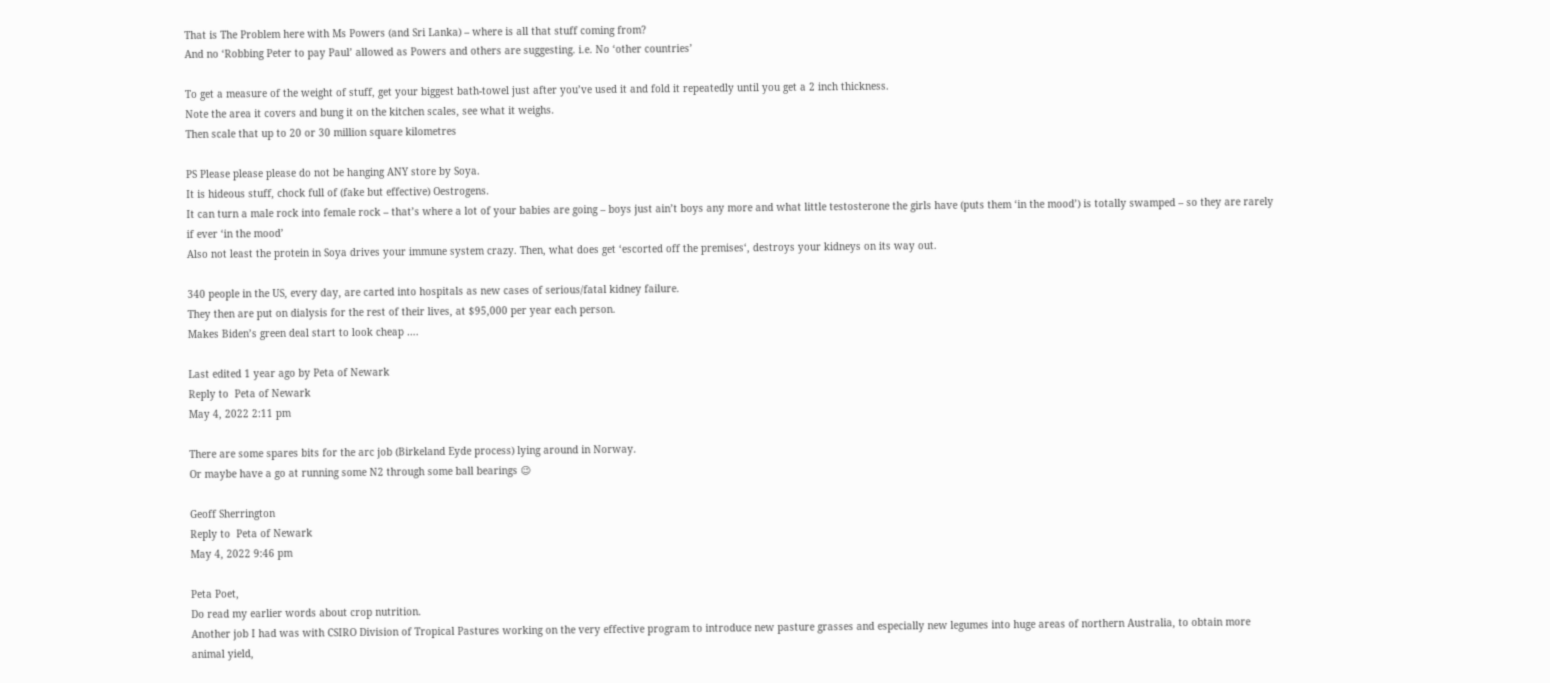That is The Problem here with Ms Powers (and Sri Lanka) – where is all that stuff coming from?
And no ‘Robbing Peter to pay Paul’ allowed as Powers and others are suggesting. i.e. No ‘other countries’

To get a measure of the weight of stuff, get your biggest bath-towel just after you’ve used it and fold it repeatedly until you get a 2 inch thickness.
Note the area it covers and bung it on the kitchen scales, see what it weighs.
Then scale that up to 20 or 30 million square kilometres

PS Please please please do not be hanging ANY store by Soya.
It is hideous stuff, chock full of (fake but effective) Oestrogens.
It can turn a male rock into female rock – that’s where a lot of your babies are going – boys just ain’t boys any more and what little testosterone the girls have (puts them ‘in the mood’) is totally swamped – so they are rarely if ever ‘in the mood’
Also not least the protein in Soya drives your immune system crazy. Then, what does get ‘escorted off the premises‘, destroys your kidneys on its way out.

340 people in the US, every day, are carted into hospitals as new cases of serious/fatal kidney failure.
They then are put on dialysis for the rest of their lives, at $95,000 per year each person.
Makes Biden’s green deal start to look cheap ….

Last edited 1 year ago by Peta of Newark
Reply to  Peta of Newark
May 4, 2022 2:11 pm

There are some spares bits for the arc job (Birkeland Eyde process) lying around in Norway.
Or maybe have a go at running some N2 through some ball bearings 😉

Geoff Sherrington
Reply to  Peta of Newark
May 4, 2022 9:46 pm

Peta Poet,
Do read my earlier words about crop nutrition.
Another job I had was with CSIRO Division of Tropical Pastures working on the very effective program to introduce new pasture grasses and especially new legumes into huge areas of northern Australia, to obtain more animal yield,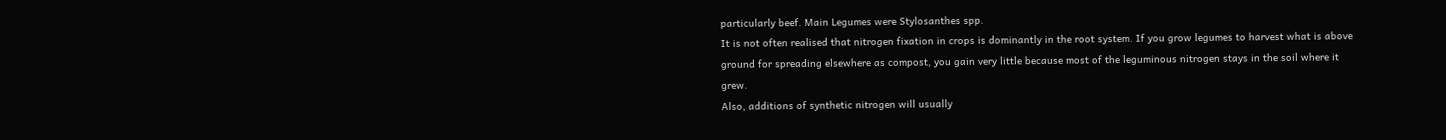particularly beef. Main Legumes were Stylosanthes spp.
It is not often realised that nitrogen fixation in crops is dominantly in the root system. If you grow legumes to harvest what is above ground for spreading elsewhere as compost, you gain very little because most of the leguminous nitrogen stays in the soil where it grew.
Also, additions of synthetic nitrogen will usually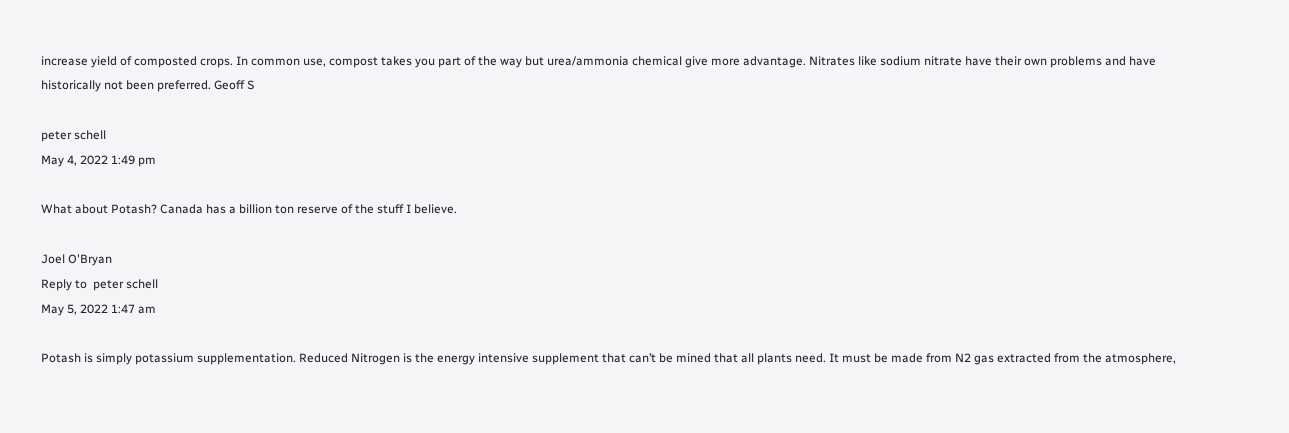increase yield of composted crops. In common use, compost takes you part of the way but urea/ammonia chemical give more advantage. Nitrates like sodium nitrate have their own problems and have historically not been preferred. Geoff S

peter schell
May 4, 2022 1:49 pm

What about Potash? Canada has a billion ton reserve of the stuff I believe.

Joel O'Bryan
Reply to  peter schell
May 5, 2022 1:47 am

Potash is simply potassium supplementation. Reduced Nitrogen is the energy intensive supplement that can’t be mined that all plants need. It must be made from N2 gas extracted from the atmosphere,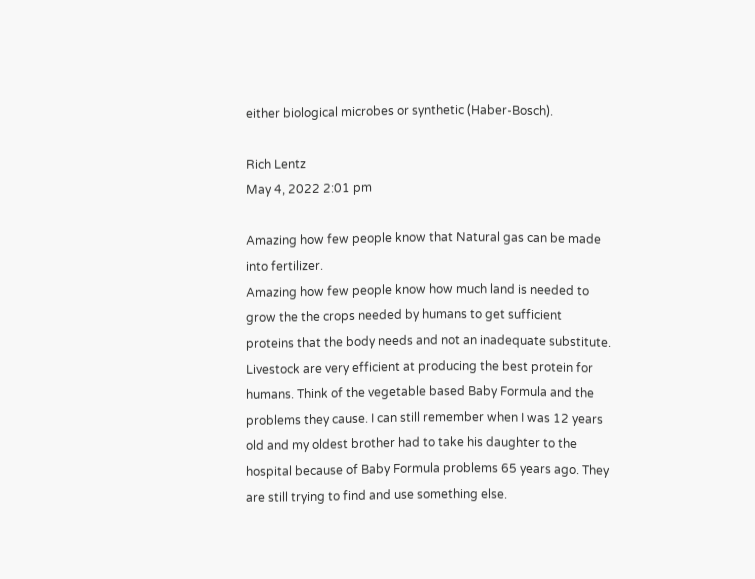either biological microbes or synthetic (Haber-Bosch).

Rich Lentz
May 4, 2022 2:01 pm

Amazing how few people know that Natural gas can be made into fertilizer.
Amazing how few people know how much land is needed to grow the the crops needed by humans to get sufficient proteins that the body needs and not an inadequate substitute. Livestock are very efficient at producing the best protein for humans. Think of the vegetable based Baby Formula and the problems they cause. I can still remember when I was 12 years old and my oldest brother had to take his daughter to the hospital because of Baby Formula problems 65 years ago. They are still trying to find and use something else.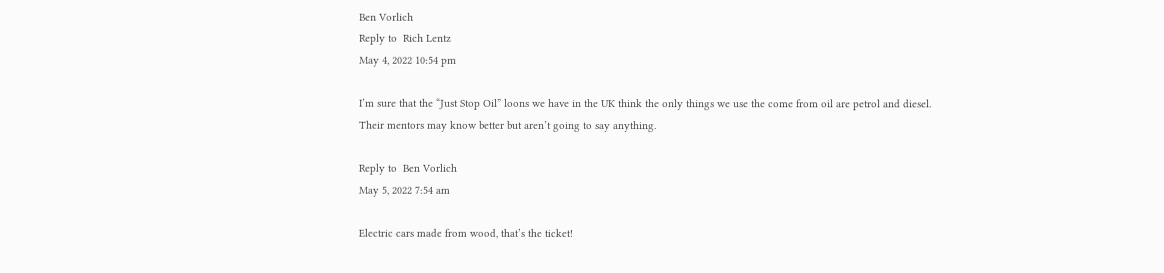Ben Vorlich
Reply to  Rich Lentz
May 4, 2022 10:54 pm

I’m sure that the “Just Stop Oil” loons we have in the UK think the only things we use the come from oil are petrol and diesel. Their mentors may know better but aren’t going to say anything.

Reply to  Ben Vorlich
May 5, 2022 7:54 am

Electric cars made from wood, that’s the ticket!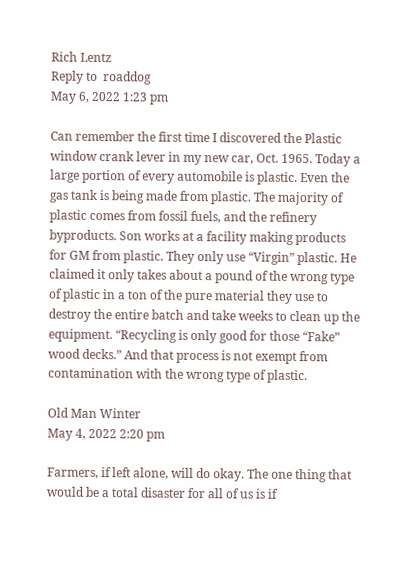Rich Lentz
Reply to  roaddog
May 6, 2022 1:23 pm

Can remember the first time I discovered the Plastic window crank lever in my new car, Oct. 1965. Today a large portion of every automobile is plastic. Even the gas tank is being made from plastic. The majority of plastic comes from fossil fuels, and the refinery byproducts. Son works at a facility making products for GM from plastic. They only use “Virgin” plastic. He claimed it only takes about a pound of the wrong type of plastic in a ton of the pure material they use to destroy the entire batch and take weeks to clean up the equipment. “Recycling is only good for those “Fake” wood decks.” And that process is not exempt from contamination with the wrong type of plastic.

Old Man Winter
May 4, 2022 2:20 pm

Farmers, if left alone, will do okay. The one thing that would be a total disaster for all of us is if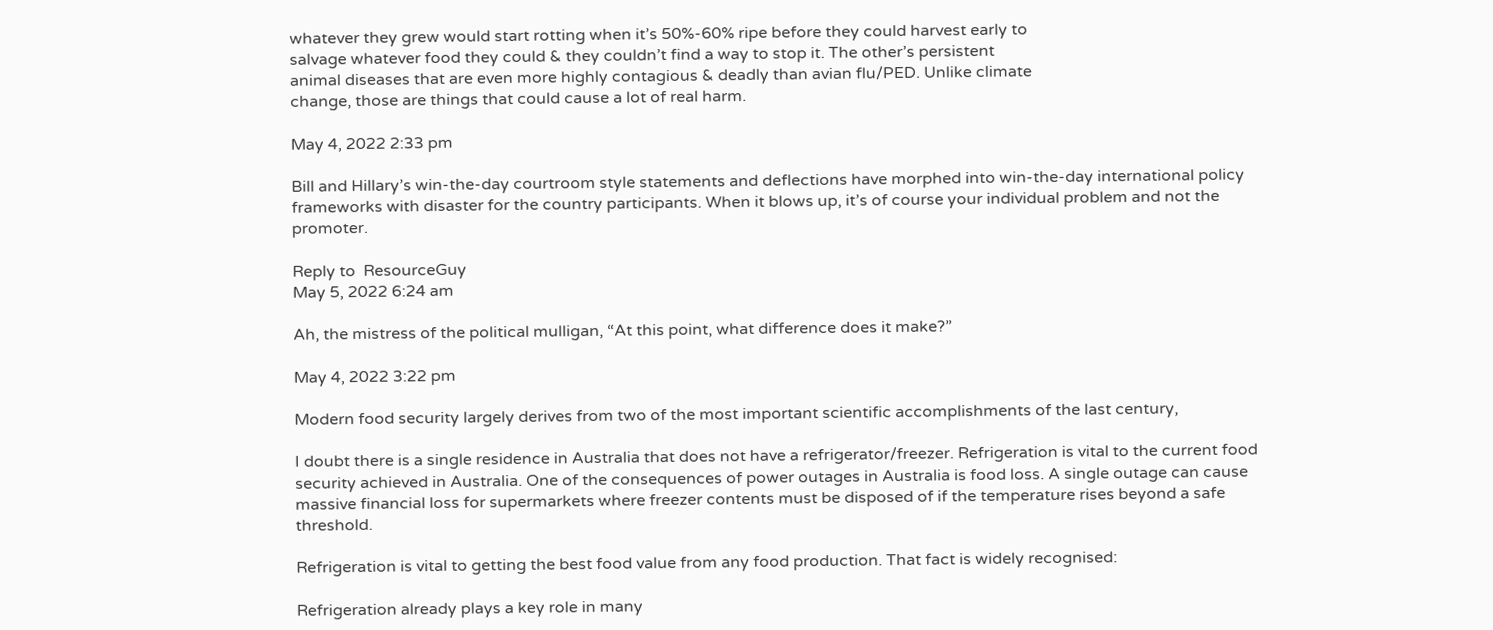whatever they grew would start rotting when it’s 50%-60% ripe before they could harvest early to
salvage whatever food they could & they couldn’t find a way to stop it. The other’s persistent
animal diseases that are even more highly contagious & deadly than avian flu/PED. Unlike climate
change, those are things that could cause a lot of real harm.

May 4, 2022 2:33 pm

Bill and Hillary’s win-the-day courtroom style statements and deflections have morphed into win-the-day international policy frameworks with disaster for the country participants. When it blows up, it’s of course your individual problem and not the promoter.

Reply to  ResourceGuy
May 5, 2022 6:24 am

Ah, the mistress of the political mulligan, “At this point, what difference does it make?”

May 4, 2022 3:22 pm

Modern food security largely derives from two of the most important scientific accomplishments of the last century,

I doubt there is a single residence in Australia that does not have a refrigerator/freezer. Refrigeration is vital to the current food security achieved in Australia. One of the consequences of power outages in Australia is food loss. A single outage can cause massive financial loss for supermarkets where freezer contents must be disposed of if the temperature rises beyond a safe threshold.

Refrigeration is vital to getting the best food value from any food production. That fact is widely recognised:

Refrigeration already plays a key role in many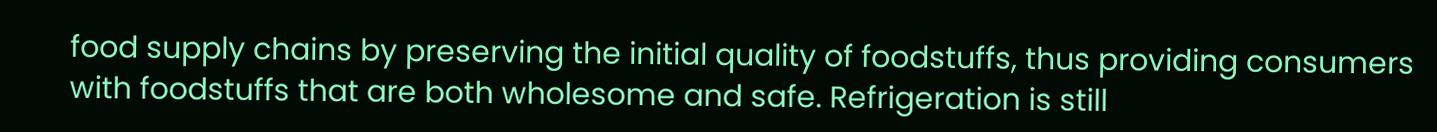food supply chains by preserving the initial quality of foodstuffs, thus providing consumers with foodstuffs that are both wholesome and safe. Refrigeration is still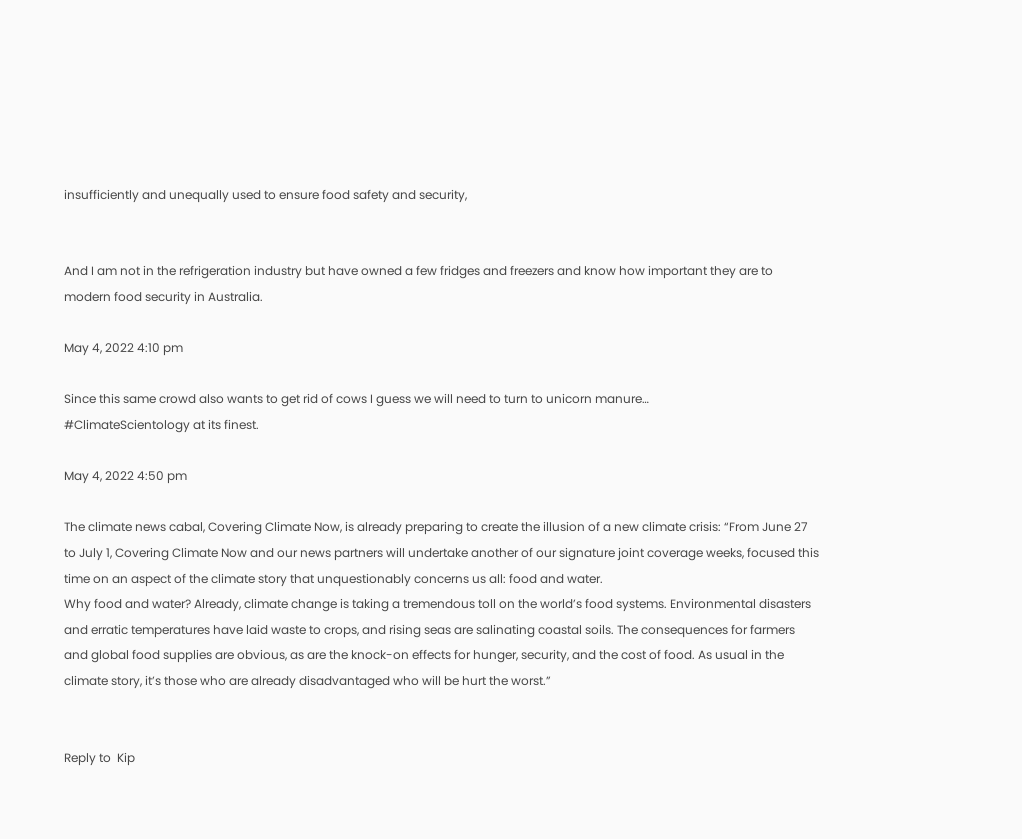insufficiently and unequally used to ensure food safety and security,


And I am not in the refrigeration industry but have owned a few fridges and freezers and know how important they are to modern food security in Australia.

May 4, 2022 4:10 pm

Since this same crowd also wants to get rid of cows I guess we will need to turn to unicorn manure…
#ClimateScientology at its finest.

May 4, 2022 4:50 pm

The climate news cabal, Covering Climate Now, is already preparing to create the illusion of a new climate crisis: “From June 27 to July 1, Covering Climate Now and our news partners will undertake another of our signature joint coverage weeks, focused this time on an aspect of the climate story that unquestionably concerns us all: food and water.
Why food and water? Already, climate change is taking a tremendous toll on the world’s food systems. Environmental disasters and erratic temperatures have laid waste to crops, and rising seas are salinating coastal soils. The consequences for farmers and global food supplies are obvious, as are the knock-on effects for hunger, security, and the cost of food. As usual in the climate story, it’s those who are already disadvantaged who will be hurt the worst.”


Reply to  Kip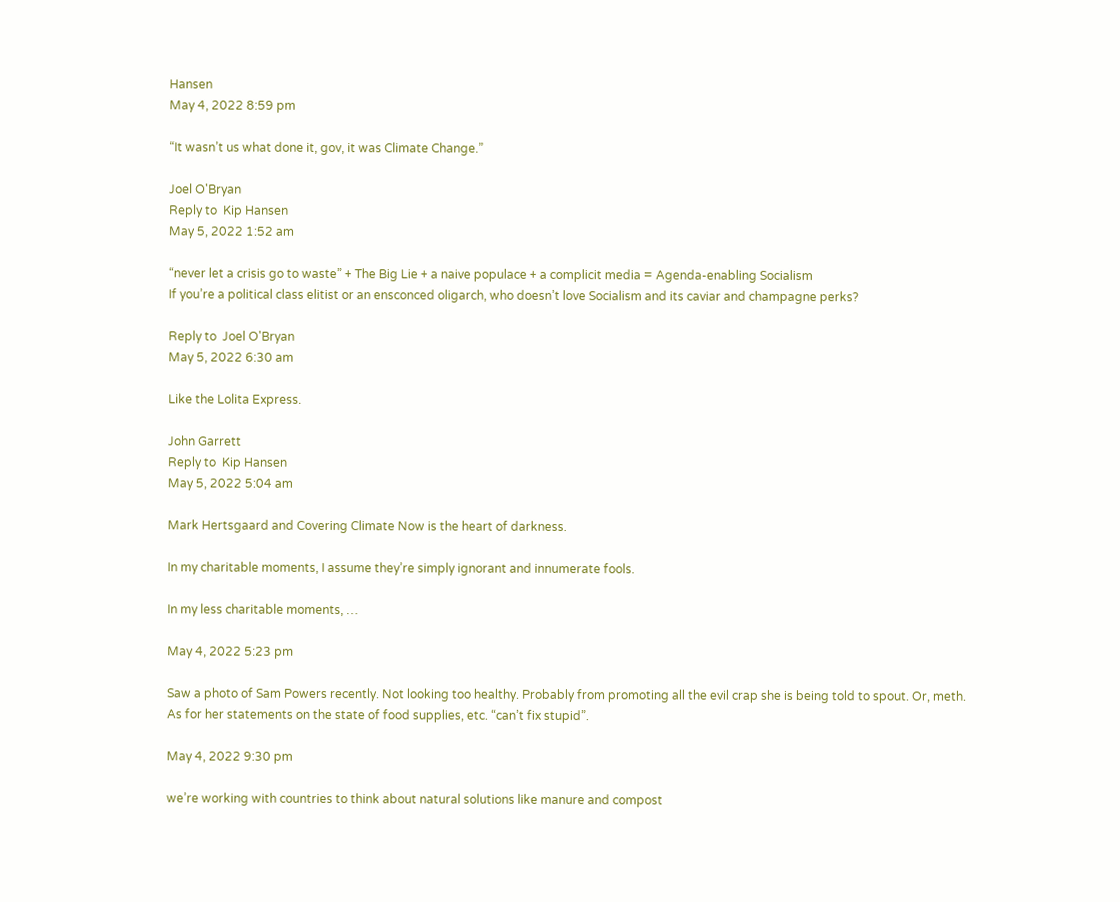Hansen
May 4, 2022 8:59 pm

“It wasn’t us what done it, gov, it was Climate Change.”

Joel O'Bryan
Reply to  Kip Hansen
May 5, 2022 1:52 am

“never let a crisis go to waste” + The Big Lie + a naive populace + a complicit media = Agenda-enabling Socialism
If you’re a political class elitist or an ensconced oligarch, who doesn’t love Socialism and its caviar and champagne perks?

Reply to  Joel O'Bryan
May 5, 2022 6:30 am

Like the Lolita Express.

John Garrett
Reply to  Kip Hansen
May 5, 2022 5:04 am

Mark Hertsgaard and Covering Climate Now is the heart of darkness.

In my charitable moments, I assume they’re simply ignorant and innumerate fools.

In my less charitable moments, …

May 4, 2022 5:23 pm

Saw a photo of Sam Powers recently. Not looking too healthy. Probably from promoting all the evil crap she is being told to spout. Or, meth.
As for her statements on the state of food supplies, etc. “can’t fix stupid”.

May 4, 2022 9:30 pm

we’re working with countries to think about natural solutions like manure and compost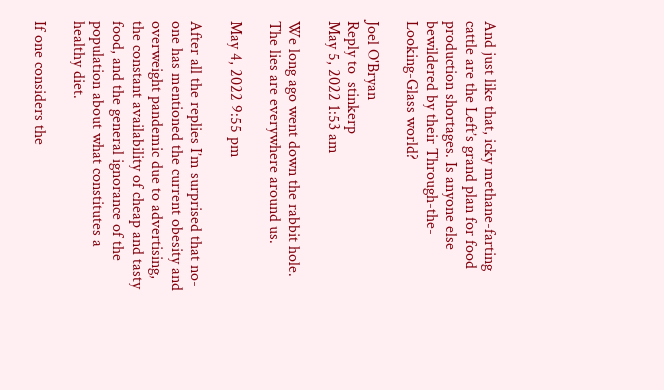And just like that, icky methane-farting cattle are the Left’s grand plan for food production shortages. Is anyone else bewildered by their Through-the-Looking-Glass world?

Joel O'Bryan
Reply to  stinkerp
May 5, 2022 1:53 am

We long ago went down the rabbit hole. The lies are everywhere around us.

May 4, 2022 9:55 pm

After all the replies I’m surprised that no-one has mentioned the current obesity and overweight pandemic due to advertising, the constant availability of cheap and tasty food, and the general ignorance of the population about what constitutes a healthy diet.

If one considers the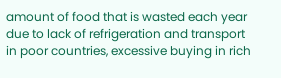amount of food that is wasted each year due to lack of refrigeration and transport in poor countries, excessive buying in rich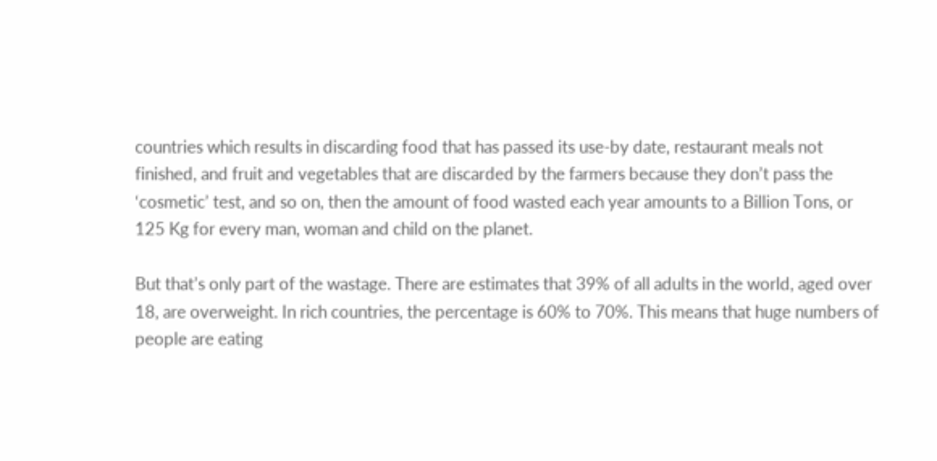countries which results in discarding food that has passed its use-by date, restaurant meals not finished, and fruit and vegetables that are discarded by the farmers because they don’t pass the ‘cosmetic’ test, and so on, then the amount of food wasted each year amounts to a Billion Tons, or 125 Kg for every man, woman and child on the planet.

But that’s only part of the wastage. There are estimates that 39% of all adults in the world, aged over 18, are overweight. In rich countries, the percentage is 60% to 70%. This means that huge numbers of people are eating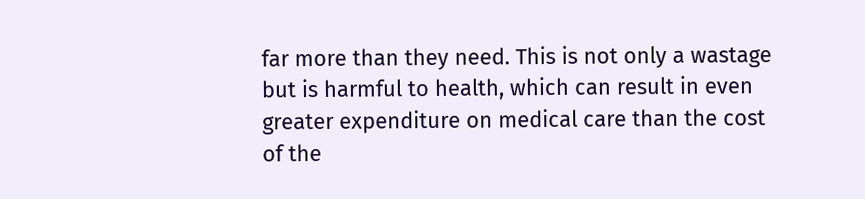far more than they need. This is not only a wastage but is harmful to health, which can result in even greater expenditure on medical care than the cost of the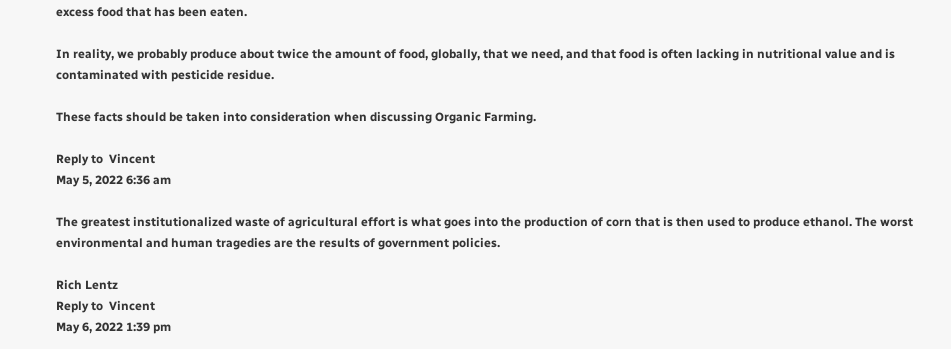excess food that has been eaten.

In reality, we probably produce about twice the amount of food, globally, that we need, and that food is often lacking in nutritional value and is contaminated with pesticide residue.

These facts should be taken into consideration when discussing Organic Farming.

Reply to  Vincent
May 5, 2022 6:36 am

The greatest institutionalized waste of agricultural effort is what goes into the production of corn that is then used to produce ethanol. The worst environmental and human tragedies are the results of government policies.

Rich Lentz
Reply to  Vincent
May 6, 2022 1:39 pm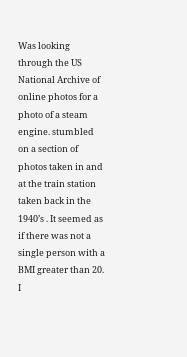Was looking through the US National Archive of online photos for a photo of a steam engine. stumbled on a section of photos taken in and at the train station taken back in the 1940’s . It seemed as if there was not a single person with a BMI greater than 20. I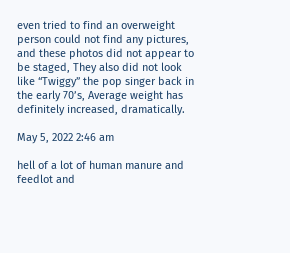even tried to find an overweight person could not find any pictures, and these photos did not appear to be staged, They also did not look like “Twiggy” the pop singer back in the early 70’s, Average weight has definitely increased, dramatically.

May 5, 2022 2:46 am

hell of a lot of human manure and feedlot and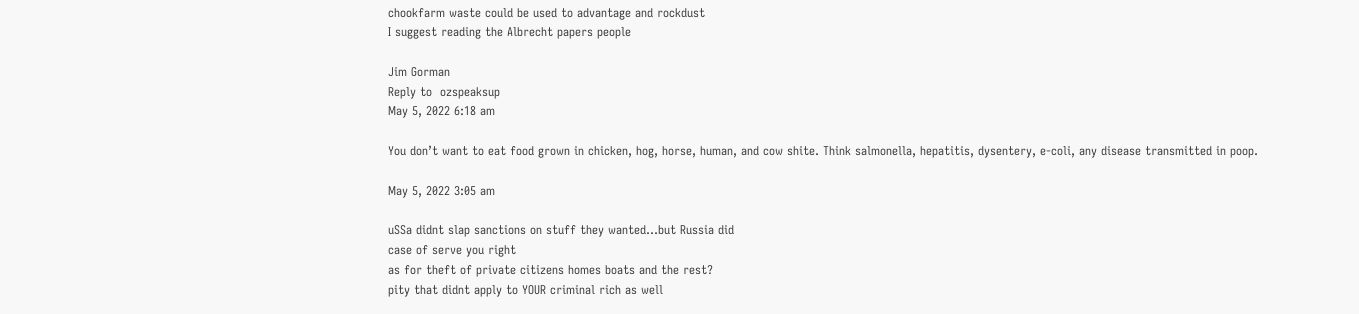chookfarm waste could be used to advantage and rockdust
I suggest reading the Albrecht papers people

Jim Gorman
Reply to  ozspeaksup
May 5, 2022 6:18 am

You don’t want to eat food grown in chicken, hog, horse, human, and cow shite. Think salmonella, hepatitis, dysentery, e-coli, any disease transmitted in poop.

May 5, 2022 3:05 am

uSSa didnt slap sanctions on stuff they wanted…but Russia did
case of serve you right
as for theft of private citizens homes boats and the rest?
pity that didnt apply to YOUR criminal rich as well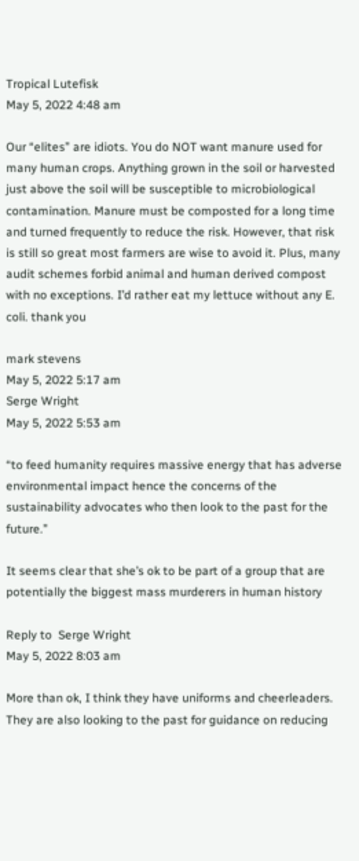Tropical Lutefisk
May 5, 2022 4:48 am

Our “elites” are idiots. You do NOT want manure used for many human crops. Anything grown in the soil or harvested just above the soil will be susceptible to microbiological contamination. Manure must be composted for a long time and turned frequently to reduce the risk. However, that risk is still so great most farmers are wise to avoid it. Plus, many audit schemes forbid animal and human derived compost with no exceptions. I’d rather eat my lettuce without any E. coli. thank you

mark stevens
May 5, 2022 5:17 am
Serge Wright
May 5, 2022 5:53 am

“to feed humanity requires massive energy that has adverse environmental impact hence the concerns of the sustainability advocates who then look to the past for the future.”

It seems clear that she’s ok to be part of a group that are potentially the biggest mass murderers in human history

Reply to  Serge Wright
May 5, 2022 8:03 am

More than ok, I think they have uniforms and cheerleaders. They are also looking to the past for guidance on reducing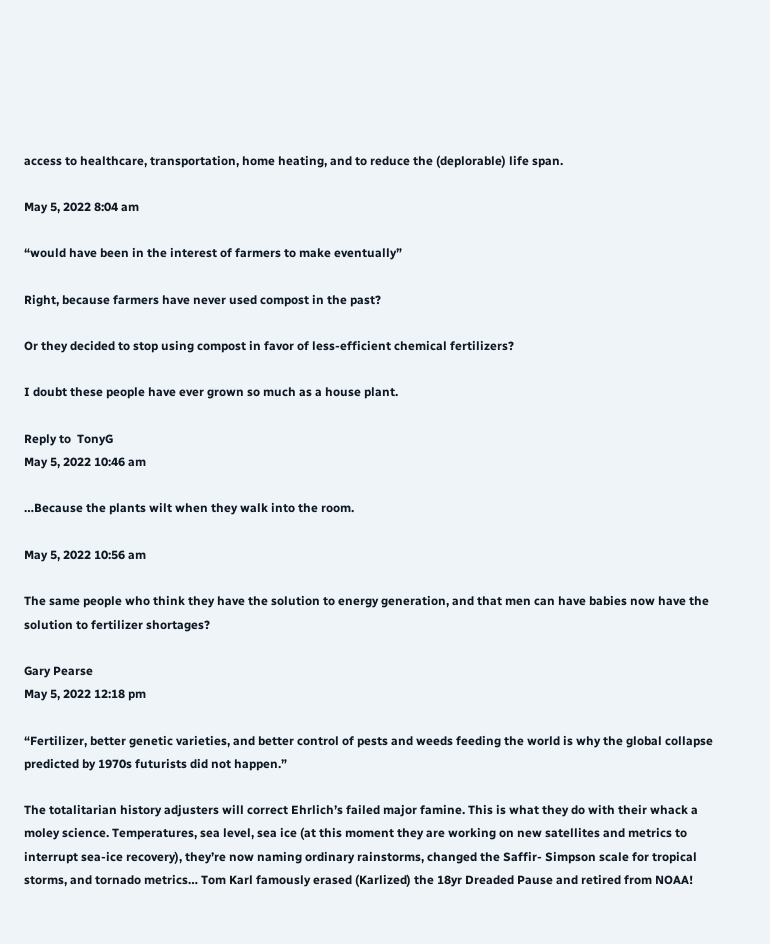access to healthcare, transportation, home heating, and to reduce the (deplorable) life span.

May 5, 2022 8:04 am

“would have been in the interest of farmers to make eventually”

Right, because farmers have never used compost in the past?

Or they decided to stop using compost in favor of less-efficient chemical fertilizers?

I doubt these people have ever grown so much as a house plant.

Reply to  TonyG
May 5, 2022 10:46 am

…Because the plants wilt when they walk into the room.

May 5, 2022 10:56 am

The same people who think they have the solution to energy generation, and that men can have babies now have the solution to fertilizer shortages?

Gary Pearse
May 5, 2022 12:18 pm

“Fertilizer, better genetic varieties, and better control of pests and weeds feeding the world is why the global collapse predicted by 1970s futurists did not happen.”

The totalitarian history adjusters will correct Ehrlich’s failed major famine. This is what they do with their whack a moley science. Temperatures, sea level, sea ice (at this moment they are working on new satellites and metrics to interrupt sea-ice recovery), they’re now naming ordinary rainstorms, changed the Saffir- Simpson scale for tropical storms, and tornado metrics… Tom Karl famously erased (Karlized) the 18yr Dreaded Pause and retired from NOAA!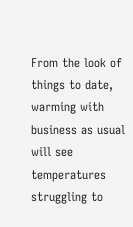From the look of things to date, warming with business as usual will see temperatures struggling to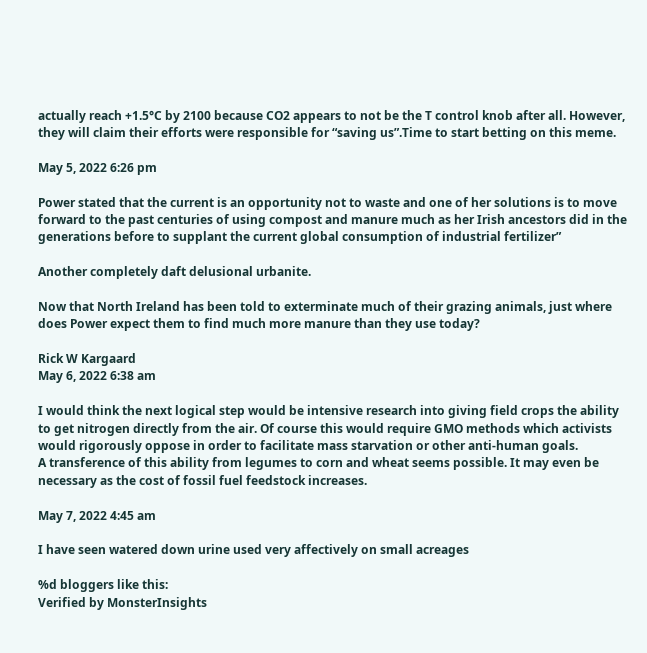actually reach +1.5°C by 2100 because CO2 appears to not be the T control knob after all. However, they will claim their efforts were responsible for “saving us”.Time to start betting on this meme.

May 5, 2022 6:26 pm

Power stated that the current is an opportunity not to waste and one of her solutions is to move forward to the past centuries of using compost and manure much as her Irish ancestors did in the generations before to supplant the current global consumption of industrial fertilizer”

Another completely daft delusional urbanite.

Now that North Ireland has been told to exterminate much of their grazing animals, just where does Power expect them to find much more manure than they use today?

Rick W Kargaard
May 6, 2022 6:38 am

I would think the next logical step would be intensive research into giving field crops the ability to get nitrogen directly from the air. Of course this would require GMO methods which activists would rigorously oppose in order to facilitate mass starvation or other anti-human goals.
A transference of this ability from legumes to corn and wheat seems possible. It may even be necessary as the cost of fossil fuel feedstock increases.

May 7, 2022 4:45 am

I have seen watered down urine used very affectively on small acreages

%d bloggers like this:
Verified by MonsterInsights